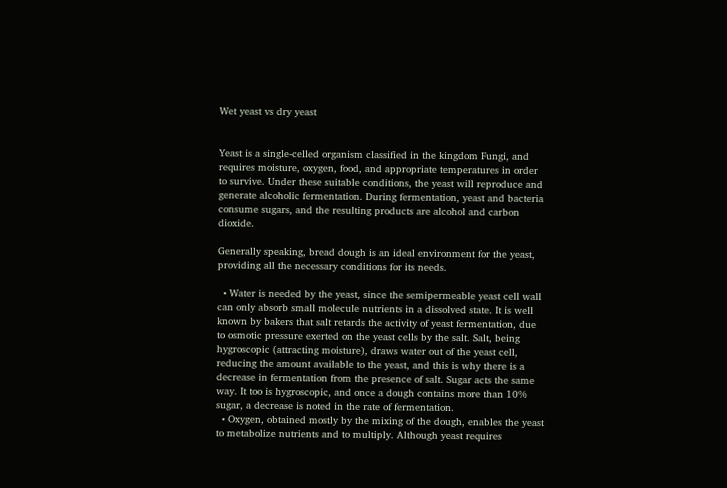Wet yeast vs dry yeast


Yeast is a single-celled organism classified in the kingdom Fungi, and requires moisture, oxygen, food, and appropriate temperatures in order to survive. Under these suitable conditions, the yeast will reproduce and generate alcoholic fermentation. During fermentation, yeast and bacteria consume sugars, and the resulting products are alcohol and carbon dioxide.

Generally speaking, bread dough is an ideal environment for the yeast, providing all the necessary conditions for its needs.

  • Water is needed by the yeast, since the semipermeable yeast cell wall can only absorb small molecule nutrients in a dissolved state. It is well known by bakers that salt retards the activity of yeast fermentation, due to osmotic pressure exerted on the yeast cells by the salt. Salt, being hygroscopic (attracting moisture), draws water out of the yeast cell, reducing the amount available to the yeast, and this is why there is a decrease in fermentation from the presence of salt. Sugar acts the same way. It too is hygroscopic, and once a dough contains more than 10% sugar, a decrease is noted in the rate of fermentation.
  • Oxygen, obtained mostly by the mixing of the dough, enables the yeast to metabolize nutrients and to multiply. Although yeast requires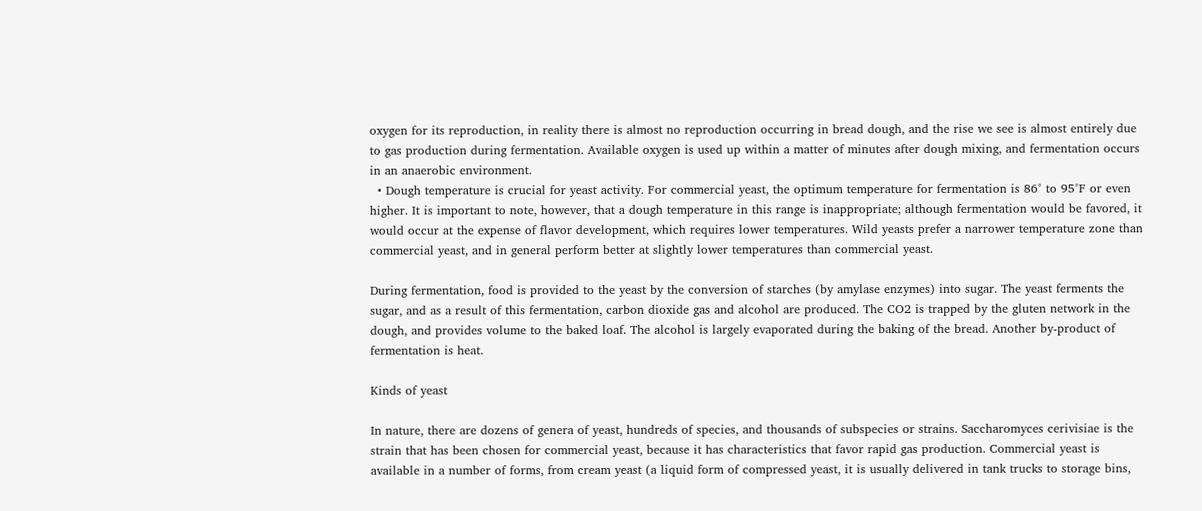oxygen for its reproduction, in reality there is almost no reproduction occurring in bread dough, and the rise we see is almost entirely due to gas production during fermentation. Available oxygen is used up within a matter of minutes after dough mixing, and fermentation occurs in an anaerobic environment.
  • Dough temperature is crucial for yeast activity. For commercial yeast, the optimum temperature for fermentation is 86° to 95°F or even higher. It is important to note, however, that a dough temperature in this range is inappropriate; although fermentation would be favored, it would occur at the expense of flavor development, which requires lower temperatures. Wild yeasts prefer a narrower temperature zone than commercial yeast, and in general perform better at slightly lower temperatures than commercial yeast.

During fermentation, food is provided to the yeast by the conversion of starches (by amylase enzymes) into sugar. The yeast ferments the sugar, and as a result of this fermentation, carbon dioxide gas and alcohol are produced. The CO2 is trapped by the gluten network in the dough, and provides volume to the baked loaf. The alcohol is largely evaporated during the baking of the bread. Another by-product of fermentation is heat.

Kinds of yeast

In nature, there are dozens of genera of yeast, hundreds of species, and thousands of subspecies or strains. Saccharomyces cerivisiae is the strain that has been chosen for commercial yeast, because it has characteristics that favor rapid gas production. Commercial yeast is available in a number of forms, from cream yeast (a liquid form of compressed yeast, it is usually delivered in tank trucks to storage bins,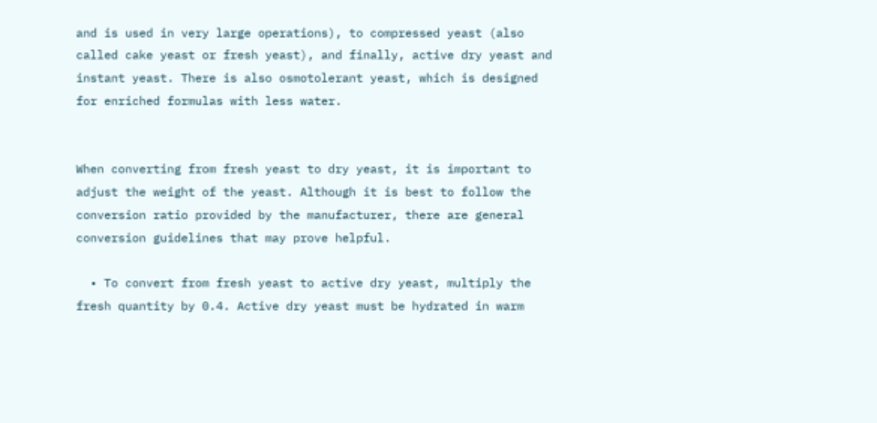and is used in very large operations), to compressed yeast (also called cake yeast or fresh yeast), and finally, active dry yeast and instant yeast. There is also osmotolerant yeast, which is designed for enriched formulas with less water.


When converting from fresh yeast to dry yeast, it is important to adjust the weight of the yeast. Although it is best to follow the conversion ratio provided by the manufacturer, there are general conversion guidelines that may prove helpful.

  • To convert from fresh yeast to active dry yeast, multiply the fresh quantity by 0.4. Active dry yeast must be hydrated in warm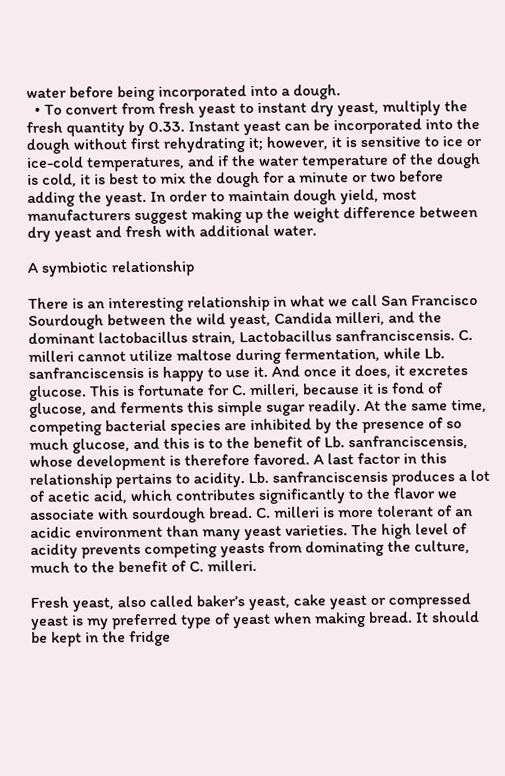water before being incorporated into a dough.
  • To convert from fresh yeast to instant dry yeast, multiply the fresh quantity by 0.33. Instant yeast can be incorporated into the dough without first rehydrating it; however, it is sensitive to ice or ice-cold temperatures, and if the water temperature of the dough is cold, it is best to mix the dough for a minute or two before adding the yeast. In order to maintain dough yield, most manufacturers suggest making up the weight difference between dry yeast and fresh with additional water.

A symbiotic relationship

There is an interesting relationship in what we call San Francisco Sourdough between the wild yeast, Candida milleri, and the dominant lactobacillus strain, Lactobacillus sanfranciscensis. C. milleri cannot utilize maltose during fermentation, while Lb. sanfranciscensis is happy to use it. And once it does, it excretes glucose. This is fortunate for C. milleri, because it is fond of glucose, and ferments this simple sugar readily. At the same time, competing bacterial species are inhibited by the presence of so much glucose, and this is to the benefit of Lb. sanfranciscensis, whose development is therefore favored. A last factor in this relationship pertains to acidity. Lb. sanfranciscensis produces a lot of acetic acid, which contributes significantly to the flavor we associate with sourdough bread. C. milleri is more tolerant of an acidic environment than many yeast varieties. The high level of acidity prevents competing yeasts from dominating the culture, much to the benefit of C. milleri.

Fresh yeast, also called baker’s yeast, cake yeast or compressed yeast is my preferred type of yeast when making bread. It should be kept in the fridge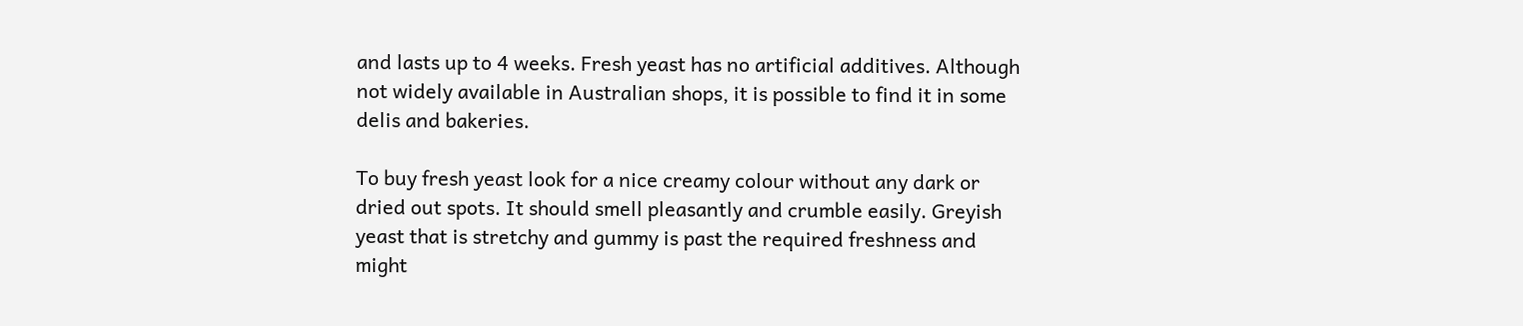and lasts up to 4 weeks. Fresh yeast has no artificial additives. Although not widely available in Australian shops, it is possible to find it in some delis and bakeries.

To buy fresh yeast look for a nice creamy colour without any dark or dried out spots. It should smell pleasantly and crumble easily. Greyish yeast that is stretchy and gummy is past the required freshness and might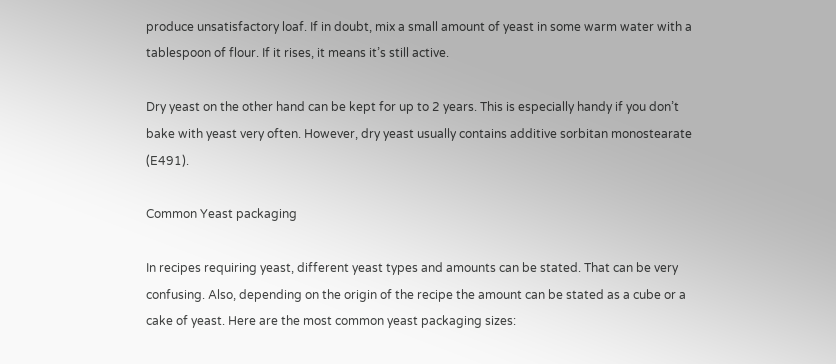produce unsatisfactory loaf. If in doubt, mix a small amount of yeast in some warm water with a tablespoon of flour. If it rises, it means it’s still active.

Dry yeast on the other hand can be kept for up to 2 years. This is especially handy if you don’t bake with yeast very often. However, dry yeast usually contains additive sorbitan monostearate (E491).

Common Yeast packaging

In recipes requiring yeast, different yeast types and amounts can be stated. That can be very confusing. Also, depending on the origin of the recipe the amount can be stated as a cube or a cake of yeast. Here are the most common yeast packaging sizes: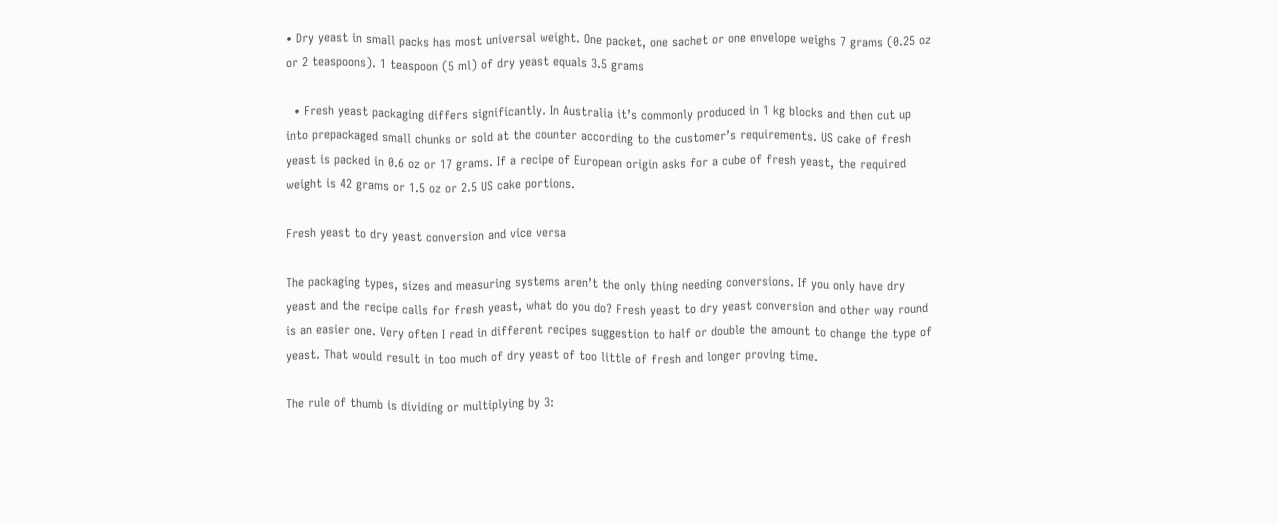• Dry yeast in small packs has most universal weight. One packet, one sachet or one envelope weighs 7 grams (0.25 oz or 2 teaspoons). 1 teaspoon (5 ml) of dry yeast equals 3.5 grams

  • Fresh yeast packaging differs significantly. In Australia it’s commonly produced in 1 kg blocks and then cut up into prepackaged small chunks or sold at the counter according to the customer’s requirements. US cake of fresh yeast is packed in 0.6 oz or 17 grams. If a recipe of European origin asks for a cube of fresh yeast, the required weight is 42 grams or 1.5 oz or 2.5 US cake portions.

Fresh yeast to dry yeast conversion and vice versa

The packaging types, sizes and measuring systems aren’t the only thing needing conversions. If you only have dry yeast and the recipe calls for fresh yeast, what do you do? Fresh yeast to dry yeast conversion and other way round is an easier one. Very often I read in different recipes suggestion to half or double the amount to change the type of yeast. That would result in too much of dry yeast of too little of fresh and longer proving time.

The rule of thumb is dividing or multiplying by 3: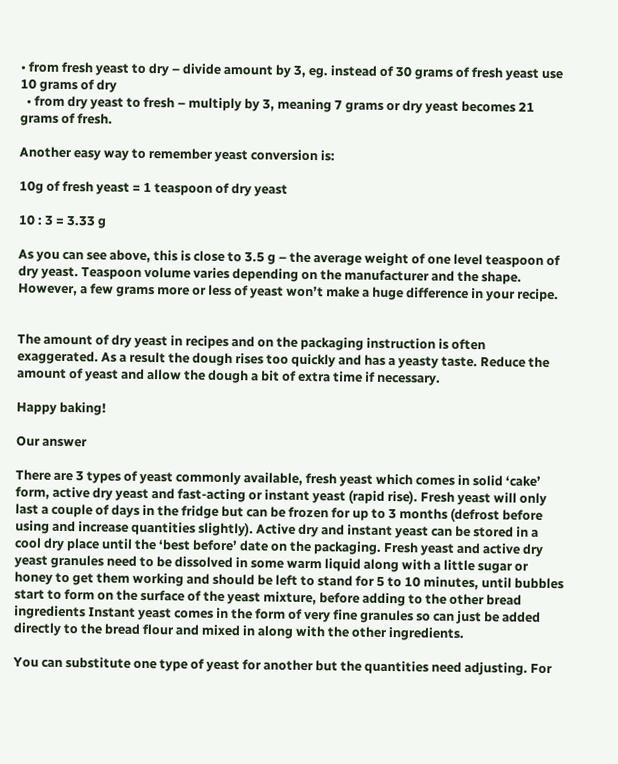• from fresh yeast to dry – divide amount by 3, eg. instead of 30 grams of fresh yeast use 10 grams of dry
  • from dry yeast to fresh – multiply by 3, meaning 7 grams or dry yeast becomes 21 grams of fresh.

Another easy way to remember yeast conversion is:

10g of fresh yeast = 1 teaspoon of dry yeast

10 : 3 = 3.33 g

As you can see above, this is close to 3.5 g – the average weight of one level teaspoon of dry yeast. Teaspoon volume varies depending on the manufacturer and the shape. However, a few grams more or less of yeast won’t make a huge difference in your recipe.


The amount of dry yeast in recipes and on the packaging instruction is often exaggerated. As a result the dough rises too quickly and has a yeasty taste. Reduce the amount of yeast and allow the dough a bit of extra time if necessary.

Happy baking!

Our answer

There are 3 types of yeast commonly available, fresh yeast which comes in solid ‘cake’ form, active dry yeast and fast-acting or instant yeast (rapid rise). Fresh yeast will only last a couple of days in the fridge but can be frozen for up to 3 months (defrost before using and increase quantities slightly). Active dry and instant yeast can be stored in a cool dry place until the ‘best before’ date on the packaging. Fresh yeast and active dry yeast granules need to be dissolved in some warm liquid along with a little sugar or honey to get them working and should be left to stand for 5 to 10 minutes, until bubbles start to form on the surface of the yeast mixture, before adding to the other bread ingredients Instant yeast comes in the form of very fine granules so can just be added directly to the bread flour and mixed in along with the other ingredients.

You can substitute one type of yeast for another but the quantities need adjusting. For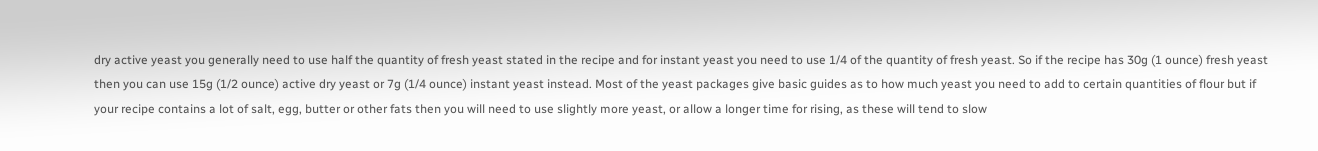dry active yeast you generally need to use half the quantity of fresh yeast stated in the recipe and for instant yeast you need to use 1/4 of the quantity of fresh yeast. So if the recipe has 30g (1 ounce) fresh yeast then you can use 15g (1/2 ounce) active dry yeast or 7g (1/4 ounce) instant yeast instead. Most of the yeast packages give basic guides as to how much yeast you need to add to certain quantities of flour but if your recipe contains a lot of salt, egg, butter or other fats then you will need to use slightly more yeast, or allow a longer time for rising, as these will tend to slow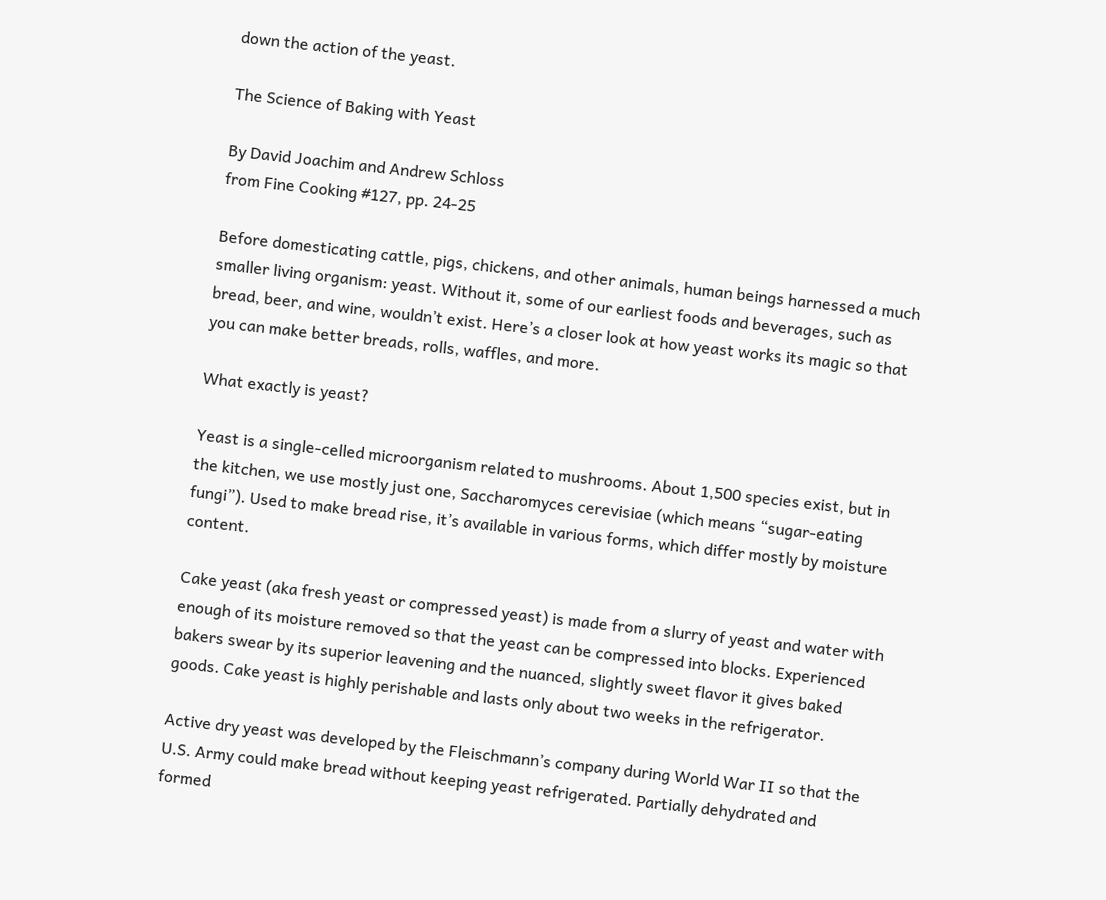down the action of the yeast.

The Science of Baking with Yeast

By David Joachim and Andrew Schloss
from Fine Cooking #127, pp. 24-25

Before domesticating cattle, pigs, chickens, and other animals, human beings harnessed a much smaller living organism: yeast. Without it, some of our earliest foods and beverages, such as bread, beer, and wine, wouldn’t exist. Here’s a closer look at how yeast works its magic so that you can make better breads, rolls, waffles, and more.

What exactly is yeast?

Yeast is a single-celled microorganism related to mushrooms. About 1,500 species exist, but in the kitchen, we use mostly just one, Saccharomyces cerevisiae (which means “sugar-eating fungi”). Used to make bread rise, it’s available in various forms, which differ mostly by moisture content.

Cake yeast (aka fresh yeast or compressed yeast) is made from a slurry of yeast and water with enough of its moisture removed so that the yeast can be compressed into blocks. Experienced bakers swear by its superior leavening and the nuanced, slightly sweet flavor it gives baked goods. Cake yeast is highly perishable and lasts only about two weeks in the refrigerator.

Active dry yeast was developed by the Fleischmann’s company during World War II so that the U.S. Army could make bread without keeping yeast refrigerated. Partially dehydrated and formed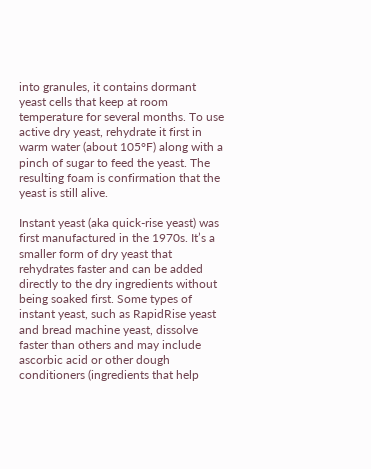into granules, it contains dormant yeast cells that keep at room temperature for several months. To use active dry yeast, rehydrate it first in warm water (about 105°F) along with a pinch of sugar to feed the yeast. The resulting foam is confirmation that the yeast is still alive.

Instant yeast (aka quick-rise yeast) was first manufactured in the 1970s. It’s a smaller form of dry yeast that rehydrates faster and can be added directly to the dry ingredients without being soaked first. Some types of instant yeast, such as RapidRise yeast and bread machine yeast, dissolve faster than others and may include ascorbic acid or other dough conditioners (ingredients that help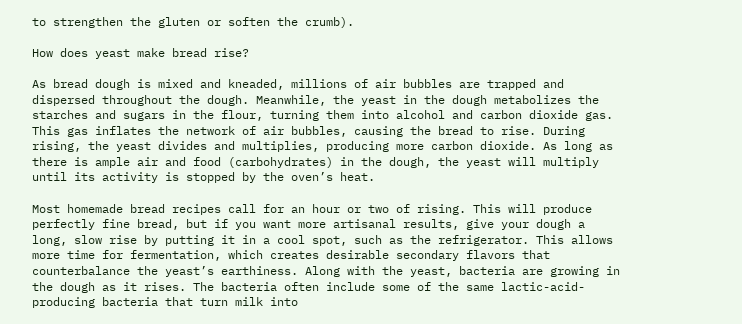to strengthen the gluten or soften the crumb).

How does yeast make bread rise?

As bread dough is mixed and kneaded, millions of air bubbles are trapped and dispersed throughout the dough. Meanwhile, the yeast in the dough metabolizes the starches and sugars in the flour, turning them into alcohol and carbon dioxide gas. This gas inflates the network of air bubbles, causing the bread to rise. During rising, the yeast divides and multiplies, producing more carbon dioxide. As long as there is ample air and food (carbohydrates) in the dough, the yeast will multiply until its activity is stopped by the oven’s heat.

Most homemade bread recipes call for an hour or two of rising. This will produce perfectly fine bread, but if you want more artisanal results, give your dough a long, slow rise by putting it in a cool spot, such as the refrigerator. This allows more time for fermentation, which creates desirable secondary flavors that counterbalance the yeast’s earthiness. Along with the yeast, bacteria are growing in the dough as it rises. The bacteria often include some of the same lactic-acid-producing bacteria that turn milk into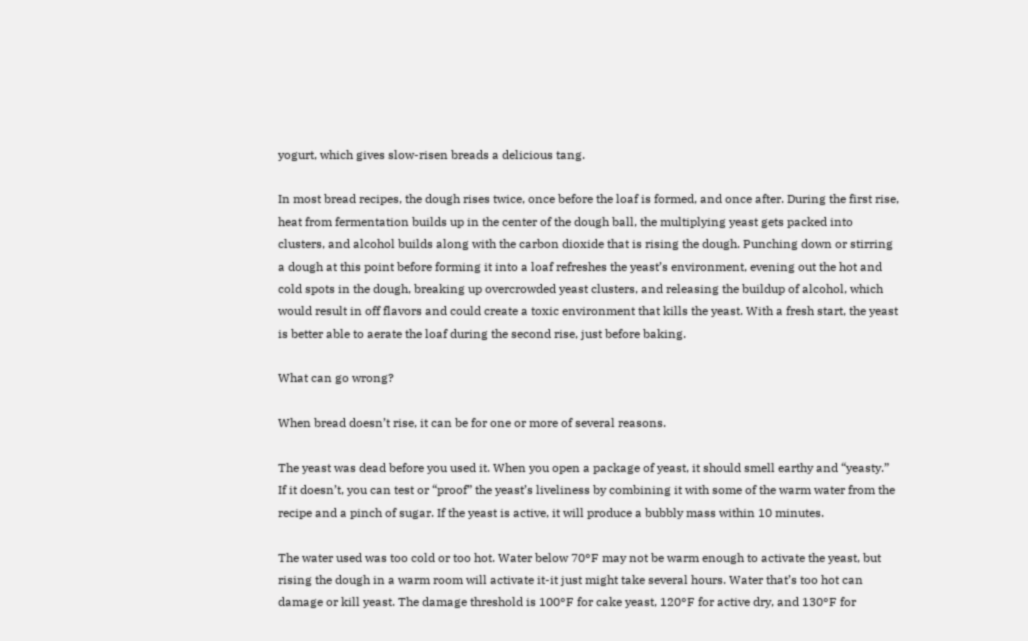yogurt, which gives slow-risen breads a delicious tang.

In most bread recipes, the dough rises twice, once before the loaf is formed, and once after. During the first rise, heat from fermentation builds up in the center of the dough ball, the multiplying yeast gets packed into clusters, and alcohol builds along with the carbon dioxide that is rising the dough. Punching down or stirring a dough at this point before forming it into a loaf refreshes the yeast’s environment, evening out the hot and cold spots in the dough, breaking up overcrowded yeast clusters, and releasing the buildup of alcohol, which would result in off flavors and could create a toxic environment that kills the yeast. With a fresh start, the yeast is better able to aerate the loaf during the second rise, just before baking.

What can go wrong?

When bread doesn’t rise, it can be for one or more of several reasons.

The yeast was dead before you used it. When you open a package of yeast, it should smell earthy and “yeasty.” If it doesn’t, you can test or “proof” the yeast’s liveliness by combining it with some of the warm water from the recipe and a pinch of sugar. If the yeast is active, it will produce a bubbly mass within 10 minutes.

The water used was too cold or too hot. Water below 70°F may not be warm enough to activate the yeast, but rising the dough in a warm room will activate it-it just might take several hours. Water that’s too hot can damage or kill yeast. The damage threshold is 100°F for cake yeast, 120°F for active dry, and 130°F for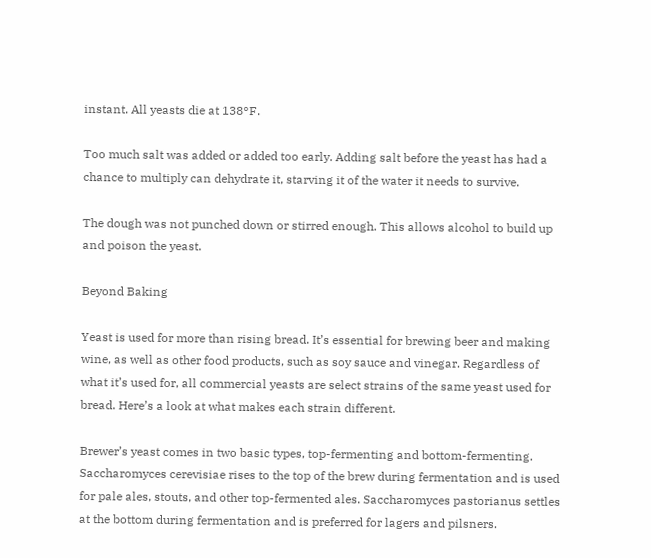instant. All yeasts die at 138°F.

Too much salt was added or added too early. Adding salt before the yeast has had a chance to multiply can dehydrate it, starving it of the water it needs to survive.

The dough was not punched down or stirred enough. This allows alcohol to build up and poison the yeast.

Beyond Baking

Yeast is used for more than rising bread. It’s essential for brewing beer and making wine, as well as other food products, such as soy sauce and vinegar. Regardless of what it’s used for, all commercial yeasts are select strains of the same yeast used for bread. Here’s a look at what makes each strain different.

Brewer’s yeast comes in two basic types, top-fermenting and bottom-fermenting. Saccharomyces cerevisiae rises to the top of the brew during fermentation and is used for pale ales, stouts, and other top-fermented ales. Saccharomyces pastorianus settles at the bottom during fermentation and is preferred for lagers and pilsners.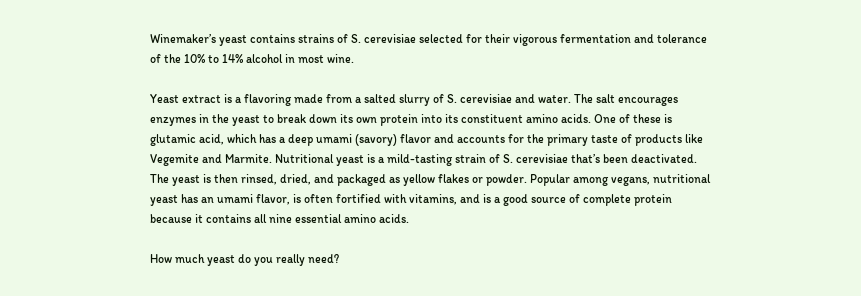Winemaker’s yeast contains strains of S. cerevisiae selected for their vigorous fermentation and tolerance of the 10% to 14% alcohol in most wine.

Yeast extract is a flavoring made from a salted slurry of S. cerevisiae and water. The salt encourages enzymes in the yeast to break down its own protein into its constituent amino acids. One of these is glutamic acid, which has a deep umami (savory) flavor and accounts for the primary taste of products like Vegemite and Marmite. Nutritional yeast is a mild-tasting strain of S. cerevisiae that’s been deactivated. The yeast is then rinsed, dried, and packaged as yellow flakes or powder. Popular among vegans, nutritional yeast has an umami flavor, is often fortified with vitamins, and is a good source of complete protein because it contains all nine essential amino acids.

How much yeast do you really need?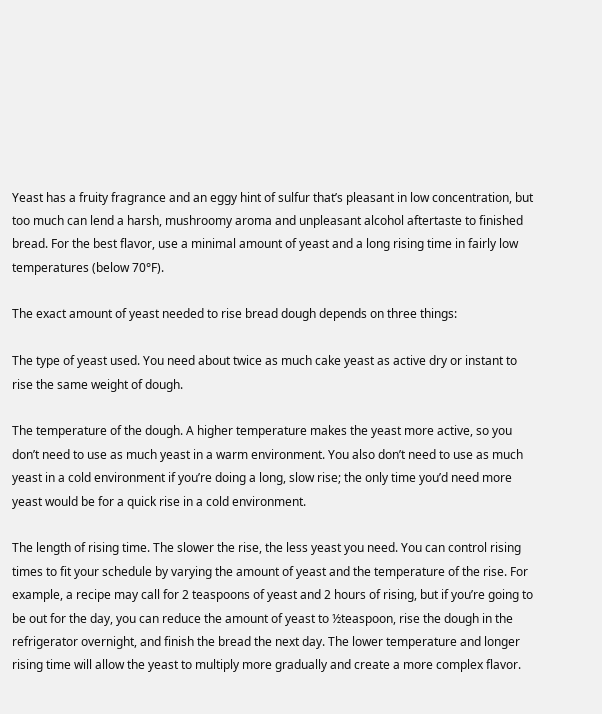Yeast has a fruity fragrance and an eggy hint of sulfur that’s pleasant in low concentration, but too much can lend a harsh, mushroomy aroma and unpleasant alcohol aftertaste to finished bread. For the best flavor, use a minimal amount of yeast and a long rising time in fairly low temperatures (below 70°F).

The exact amount of yeast needed to rise bread dough depends on three things:

The type of yeast used. You need about twice as much cake yeast as active dry or instant to rise the same weight of dough.

The temperature of the dough. A higher temperature makes the yeast more active, so you don’t need to use as much yeast in a warm environment. You also don’t need to use as much yeast in a cold environment if you’re doing a long, slow rise; the only time you’d need more yeast would be for a quick rise in a cold environment.

The length of rising time. The slower the rise, the less yeast you need. You can control rising times to fit your schedule by varying the amount of yeast and the temperature of the rise. For example, a recipe may call for 2 teaspoons of yeast and 2 hours of rising, but if you’re going to be out for the day, you can reduce the amount of yeast to ½teaspoon, rise the dough in the refrigerator overnight, and finish the bread the next day. The lower temperature and longer rising time will allow the yeast to multiply more gradually and create a more complex flavor.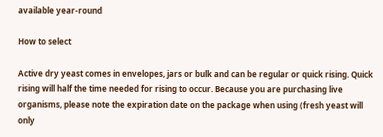available year-round

How to select

Active dry yeast comes in envelopes, jars or bulk and can be regular or quick rising. Quick rising will half the time needed for rising to occur. Because you are purchasing live organisms, please note the expiration date on the package when using (fresh yeast will only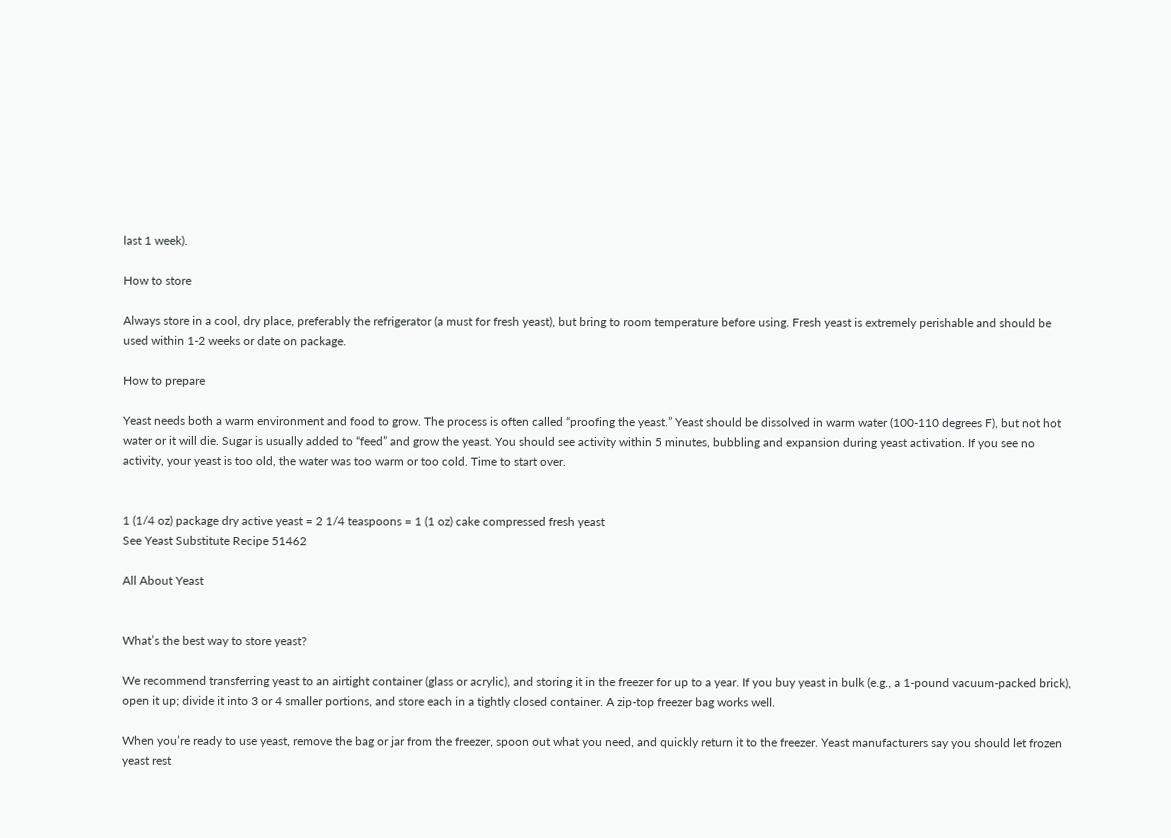last 1 week).

How to store

Always store in a cool, dry place, preferably the refrigerator (a must for fresh yeast), but bring to room temperature before using. Fresh yeast is extremely perishable and should be used within 1-2 weeks or date on package.

How to prepare

Yeast needs both a warm environment and food to grow. The process is often called “proofing the yeast.” Yeast should be dissolved in warm water (100-110 degrees F), but not hot water or it will die. Sugar is usually added to “feed” and grow the yeast. You should see activity within 5 minutes, bubbling and expansion during yeast activation. If you see no activity, your yeast is too old, the water was too warm or too cold. Time to start over.


1 (1/4 oz) package dry active yeast = 2 1/4 teaspoons = 1 (1 oz) cake compressed fresh yeast
See Yeast Substitute Recipe 51462

All About Yeast


What’s the best way to store yeast?

We recommend transferring yeast to an airtight container (glass or acrylic), and storing it in the freezer for up to a year. If you buy yeast in bulk (e.g., a 1-pound vacuum-packed brick), open it up; divide it into 3 or 4 smaller portions, and store each in a tightly closed container. A zip-top freezer bag works well.

When you’re ready to use yeast, remove the bag or jar from the freezer, spoon out what you need, and quickly return it to the freezer. Yeast manufacturers say you should let frozen yeast rest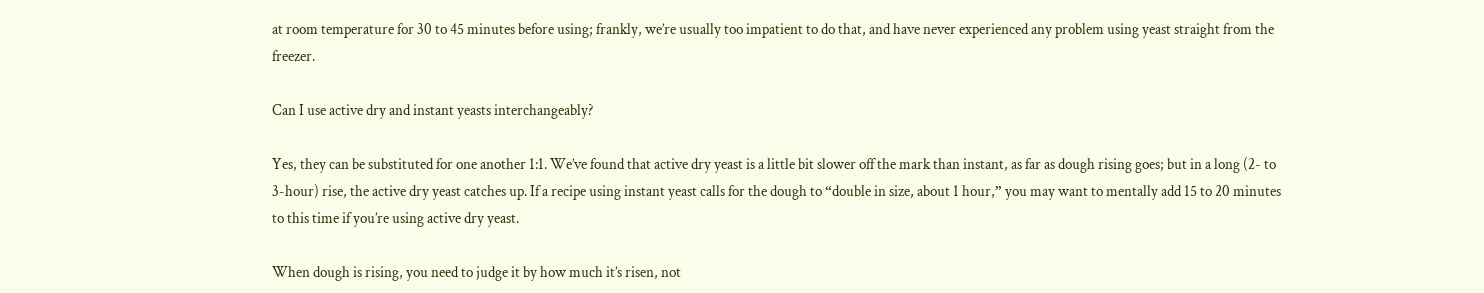at room temperature for 30 to 45 minutes before using; frankly, we’re usually too impatient to do that, and have never experienced any problem using yeast straight from the freezer.

Can I use active dry and instant yeasts interchangeably?

Yes, they can be substituted for one another 1:1. We’ve found that active dry yeast is a little bit slower off the mark than instant, as far as dough rising goes; but in a long (2- to 3-hour) rise, the active dry yeast catches up. If a recipe using instant yeast calls for the dough to “double in size, about 1 hour,” you may want to mentally add 15 to 20 minutes to this time if you’re using active dry yeast.

When dough is rising, you need to judge it by how much it’s risen, not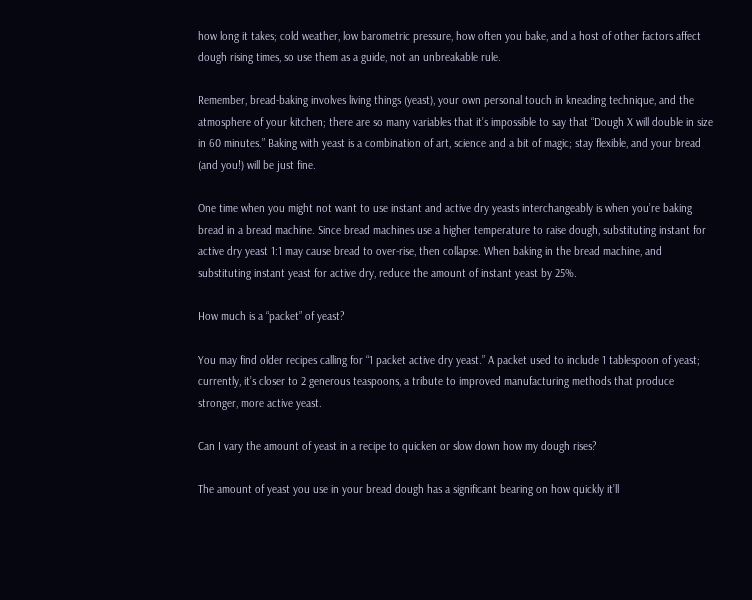how long it takes; cold weather, low barometric pressure, how often you bake, and a host of other factors affect dough rising times, so use them as a guide, not an unbreakable rule.

Remember, bread-baking involves living things (yeast), your own personal touch in kneading technique, and the atmosphere of your kitchen; there are so many variables that it’s impossible to say that “Dough X will double in size in 60 minutes.” Baking with yeast is a combination of art, science and a bit of magic; stay flexible, and your bread (and you!) will be just fine.

One time when you might not want to use instant and active dry yeasts interchangeably is when you’re baking bread in a bread machine. Since bread machines use a higher temperature to raise dough, substituting instant for active dry yeast 1:1 may cause bread to over-rise, then collapse. When baking in the bread machine, and substituting instant yeast for active dry, reduce the amount of instant yeast by 25%.

How much is a “packet” of yeast?

You may find older recipes calling for “1 packet active dry yeast.” A packet used to include 1 tablespoon of yeast; currently, it’s closer to 2 generous teaspoons, a tribute to improved manufacturing methods that produce stronger, more active yeast.

Can I vary the amount of yeast in a recipe to quicken or slow down how my dough rises?

The amount of yeast you use in your bread dough has a significant bearing on how quickly it’ll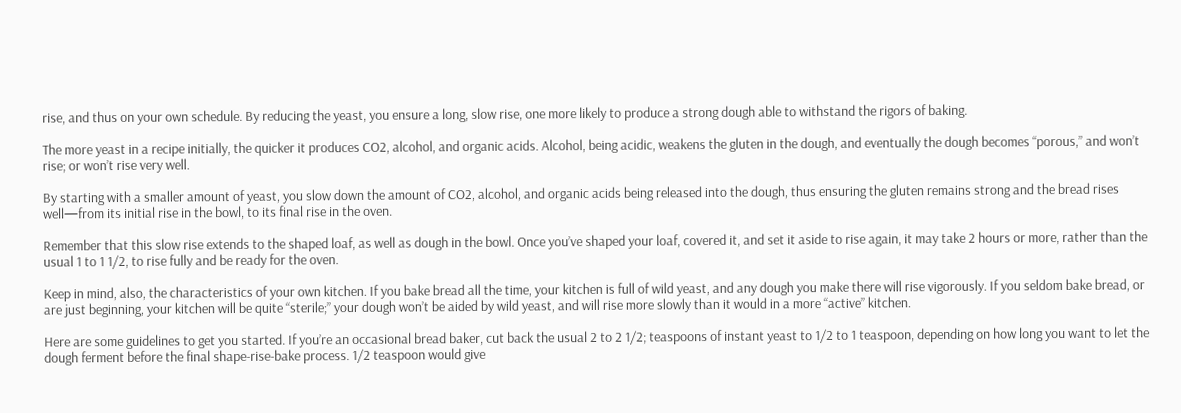rise, and thus on your own schedule. By reducing the yeast, you ensure a long, slow rise, one more likely to produce a strong dough able to withstand the rigors of baking.

The more yeast in a recipe initially, the quicker it produces CO2, alcohol, and organic acids. Alcohol, being acidic, weakens the gluten in the dough, and eventually the dough becomes “porous,” and won’t rise; or won’t rise very well.

By starting with a smaller amount of yeast, you slow down the amount of CO2, alcohol, and organic acids being released into the dough, thus ensuring the gluten remains strong and the bread rises well—from its initial rise in the bowl, to its final rise in the oven.

Remember that this slow rise extends to the shaped loaf, as well as dough in the bowl. Once you’ve shaped your loaf, covered it, and set it aside to rise again, it may take 2 hours or more, rather than the usual 1 to 1 1/2, to rise fully and be ready for the oven.

Keep in mind, also, the characteristics of your own kitchen. If you bake bread all the time, your kitchen is full of wild yeast, and any dough you make there will rise vigorously. If you seldom bake bread, or are just beginning, your kitchen will be quite “sterile;” your dough won’t be aided by wild yeast, and will rise more slowly than it would in a more “active” kitchen.

Here are some guidelines to get you started. If you’re an occasional bread baker, cut back the usual 2 to 2 1/2; teaspoons of instant yeast to 1/2 to 1 teaspoon, depending on how long you want to let the dough ferment before the final shape-rise-bake process. 1/2 teaspoon would give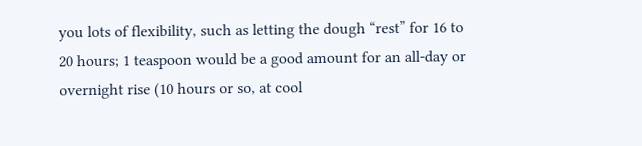you lots of flexibility, such as letting the dough “rest” for 16 to 20 hours; 1 teaspoon would be a good amount for an all-day or overnight rise (10 hours or so, at cool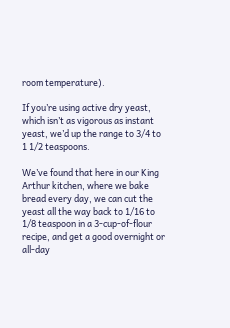room temperature).

If you’re using active dry yeast, which isn’t as vigorous as instant yeast, we’d up the range to 3/4 to 1 1/2 teaspoons.

We’ve found that here in our King Arthur kitchen, where we bake bread every day, we can cut the yeast all the way back to 1/16 to 1/8 teaspoon in a 3-cup-of-flour recipe, and get a good overnight or all-day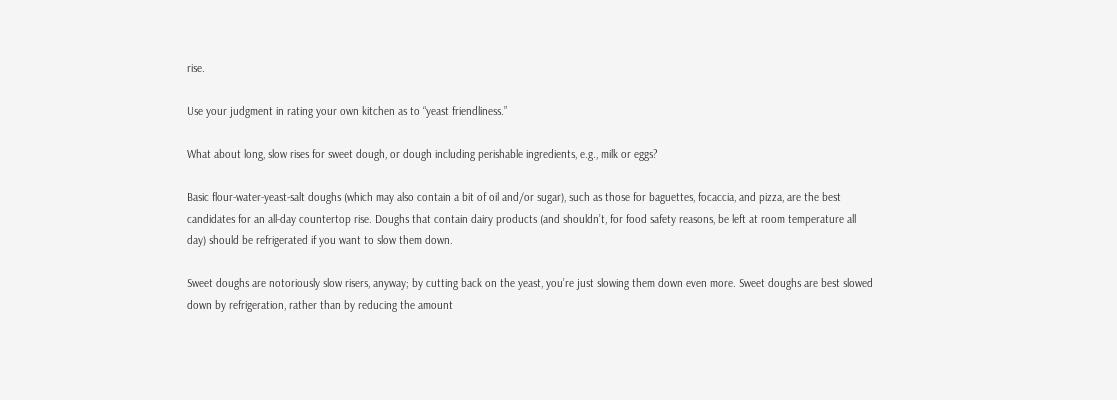rise.

Use your judgment in rating your own kitchen as to “yeast friendliness.”

What about long, slow rises for sweet dough, or dough including perishable ingredients, e.g., milk or eggs?

Basic flour-water-yeast-salt doughs (which may also contain a bit of oil and/or sugar), such as those for baguettes, focaccia, and pizza, are the best candidates for an all-day countertop rise. Doughs that contain dairy products (and shouldn’t, for food safety reasons, be left at room temperature all day) should be refrigerated if you want to slow them down.

Sweet doughs are notoriously slow risers, anyway; by cutting back on the yeast, you’re just slowing them down even more. Sweet doughs are best slowed down by refrigeration, rather than by reducing the amount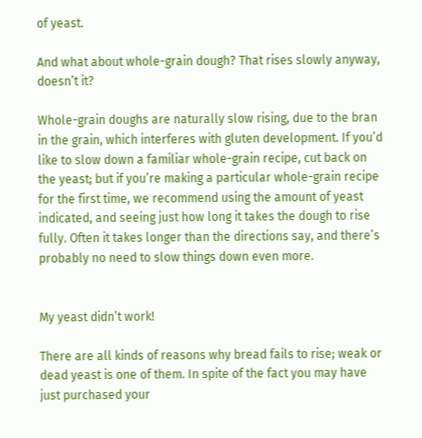of yeast.

And what about whole-grain dough? That rises slowly anyway, doesn’t it?

Whole-grain doughs are naturally slow rising, due to the bran in the grain, which interferes with gluten development. If you’d like to slow down a familiar whole-grain recipe, cut back on the yeast; but if you’re making a particular whole-grain recipe for the first time, we recommend using the amount of yeast indicated, and seeing just how long it takes the dough to rise fully. Often it takes longer than the directions say, and there’s probably no need to slow things down even more.


My yeast didn’t work!

There are all kinds of reasons why bread fails to rise; weak or dead yeast is one of them. In spite of the fact you may have just purchased your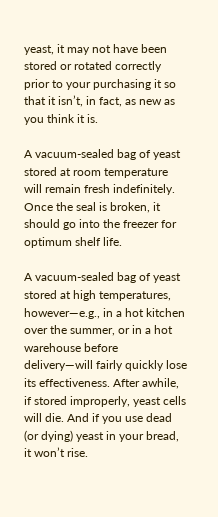yeast, it may not have been stored or rotated correctly prior to your purchasing it so that it isn’t, in fact, as new as you think it is.

A vacuum-sealed bag of yeast stored at room temperature will remain fresh indefinitely. Once the seal is broken, it should go into the freezer for optimum shelf life.

A vacuum-sealed bag of yeast stored at high temperatures, however—e.g., in a hot kitchen over the summer, or in a hot warehouse before delivery—will fairly quickly lose its effectiveness. After awhile, if stored improperly, yeast cells will die. And if you use dead (or dying) yeast in your bread, it won’t rise.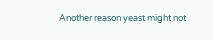Another reason yeast might not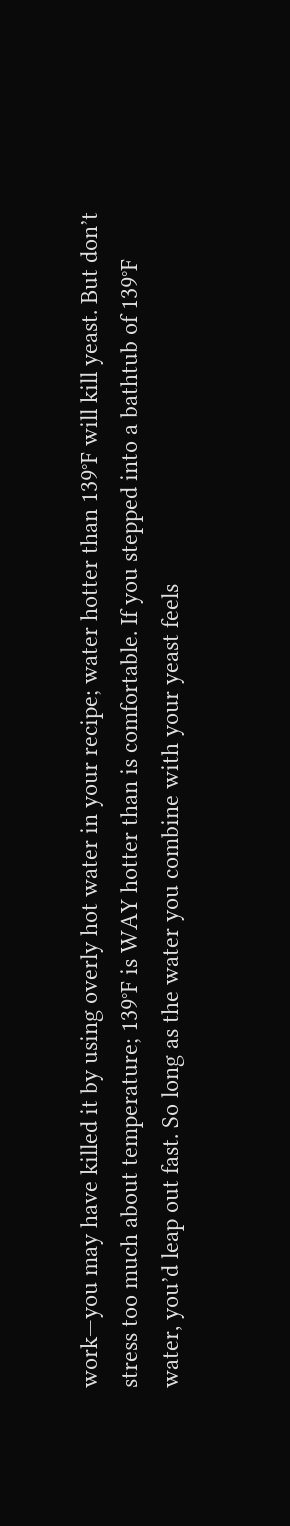work—you may have killed it by using overly hot water in your recipe; water hotter than 139°F will kill yeast. But don’t stress too much about temperature; 139°F is WAY hotter than is comfortable. If you stepped into a bathtub of 139°F water, you’d leap out fast. So long as the water you combine with your yeast feels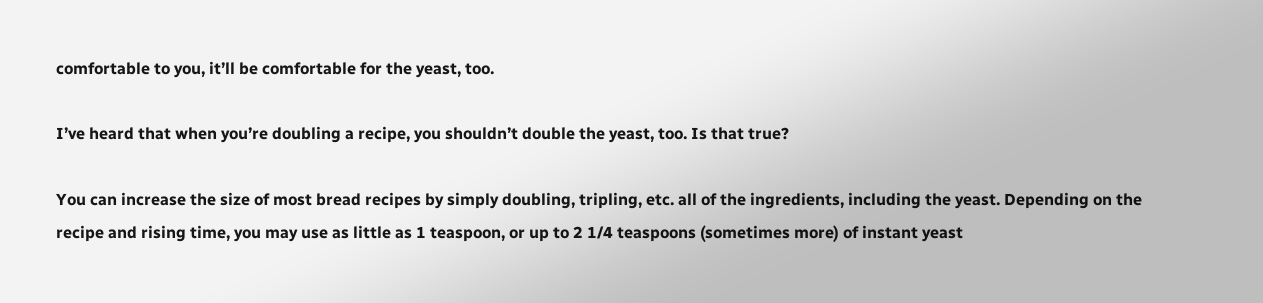comfortable to you, it’ll be comfortable for the yeast, too.

I’ve heard that when you’re doubling a recipe, you shouldn’t double the yeast, too. Is that true?

You can increase the size of most bread recipes by simply doubling, tripling, etc. all of the ingredients, including the yeast. Depending on the recipe and rising time, you may use as little as 1 teaspoon, or up to 2 1/4 teaspoons (sometimes more) of instant yeast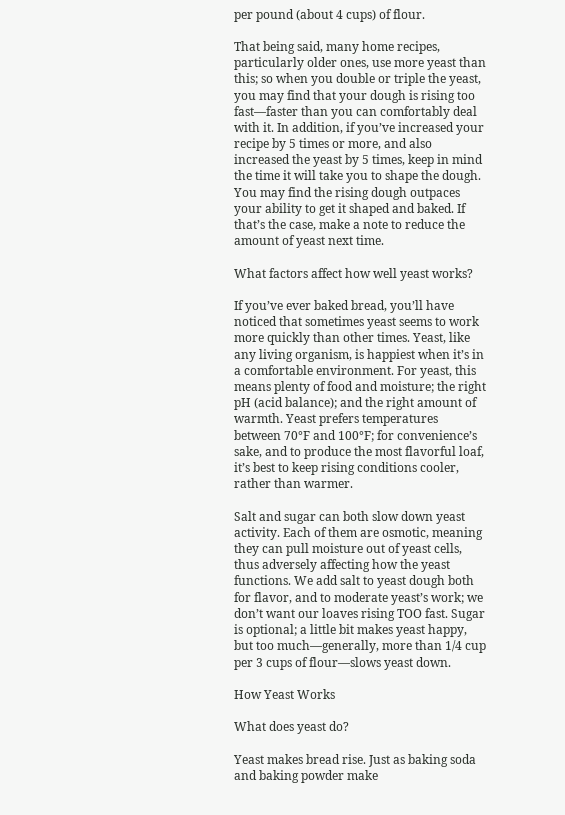per pound (about 4 cups) of flour.

That being said, many home recipes, particularly older ones, use more yeast than this; so when you double or triple the yeast, you may find that your dough is rising too fast—faster than you can comfortably deal with it. In addition, if you’ve increased your recipe by 5 times or more, and also increased the yeast by 5 times, keep in mind the time it will take you to shape the dough. You may find the rising dough outpaces your ability to get it shaped and baked. If that’s the case, make a note to reduce the amount of yeast next time.

What factors affect how well yeast works?

If you’ve ever baked bread, you’ll have noticed that sometimes yeast seems to work more quickly than other times. Yeast, like any living organism, is happiest when it’s in a comfortable environment. For yeast, this means plenty of food and moisture; the right pH (acid balance); and the right amount of warmth. Yeast prefers temperatures between 70°F and 100°F; for convenience’s sake, and to produce the most flavorful loaf, it’s best to keep rising conditions cooler, rather than warmer.

Salt and sugar can both slow down yeast activity. Each of them are osmotic, meaning they can pull moisture out of yeast cells, thus adversely affecting how the yeast functions. We add salt to yeast dough both for flavor, and to moderate yeast’s work; we don’t want our loaves rising TOO fast. Sugar is optional; a little bit makes yeast happy, but too much—generally, more than 1/4 cup per 3 cups of flour—slows yeast down.

How Yeast Works

What does yeast do?

Yeast makes bread rise. Just as baking soda and baking powder make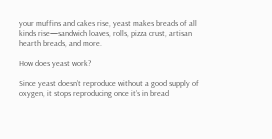your muffins and cakes rise, yeast makes breads of all kinds rise—sandwich loaves, rolls, pizza crust, artisan hearth breads, and more.

How does yeast work?

Since yeast doesn’t reproduce without a good supply of oxygen, it stops reproducing once it’s in bread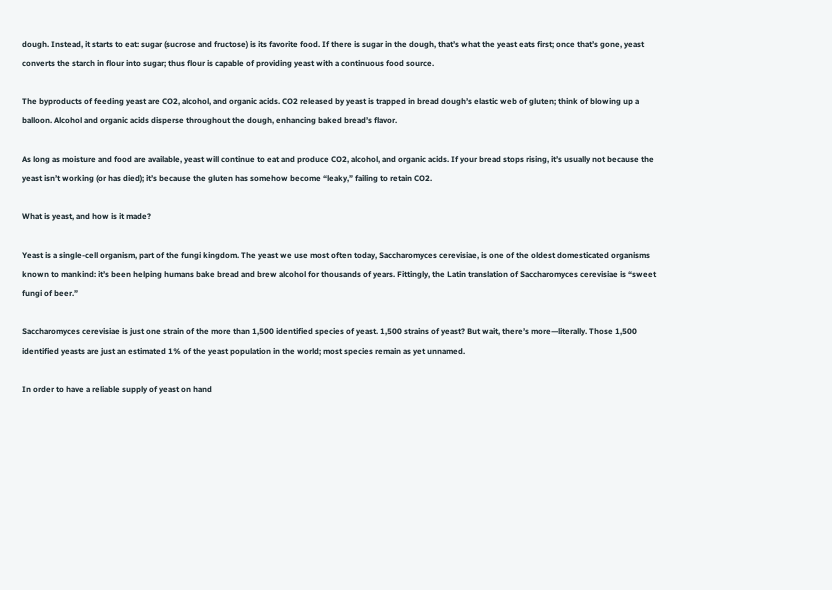dough. Instead, it starts to eat: sugar (sucrose and fructose) is its favorite food. If there is sugar in the dough, that’s what the yeast eats first; once that’s gone, yeast converts the starch in flour into sugar; thus flour is capable of providing yeast with a continuous food source.

The byproducts of feeding yeast are CO2, alcohol, and organic acids. CO2 released by yeast is trapped in bread dough’s elastic web of gluten; think of blowing up a balloon. Alcohol and organic acids disperse throughout the dough, enhancing baked bread’s flavor.

As long as moisture and food are available, yeast will continue to eat and produce CO2, alcohol, and organic acids. If your bread stops rising, it’s usually not because the yeast isn’t working (or has died); it’s because the gluten has somehow become “leaky,” failing to retain CO2.

What is yeast, and how is it made?

Yeast is a single-cell organism, part of the fungi kingdom. The yeast we use most often today, Saccharomyces cerevisiae, is one of the oldest domesticated organisms known to mankind: it’s been helping humans bake bread and brew alcohol for thousands of years. Fittingly, the Latin translation of Saccharomyces cerevisiae is “sweet fungi of beer.”

Saccharomyces cerevisiae is just one strain of the more than 1,500 identified species of yeast. 1,500 strains of yeast? But wait, there’s more—literally. Those 1,500 identified yeasts are just an estimated 1% of the yeast population in the world; most species remain as yet unnamed.

In order to have a reliable supply of yeast on hand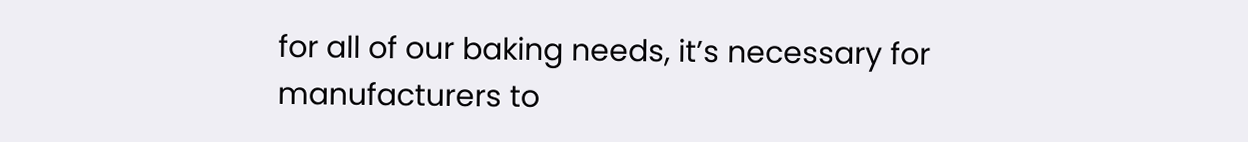for all of our baking needs, it’s necessary for manufacturers to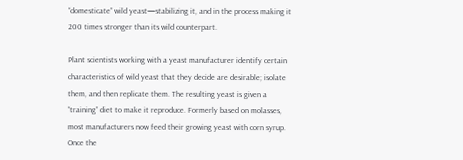“domesticate” wild yeast—stabilizing it, and in the process making it 200 times stronger than its wild counterpart.

Plant scientists working with a yeast manufacturer identify certain characteristics of wild yeast that they decide are desirable; isolate them, and then replicate them. The resulting yeast is given a “training” diet to make it reproduce. Formerly based on molasses, most manufacturers now feed their growing yeast with corn syrup. Once the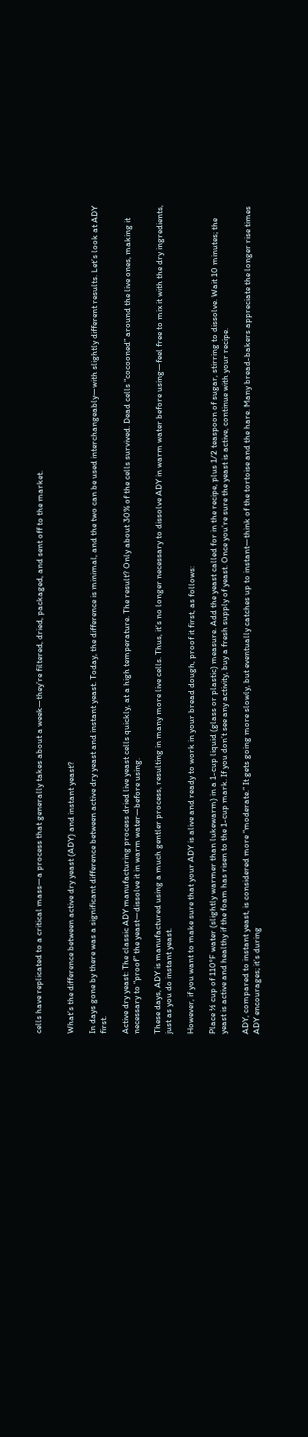cells have replicated to a critical mass—a process that generally takes about a week—they’re filtered, dried, packaged, and sent off to the market.


What’s the difference between active dry yeast (ADY) and instant yeast?

In days gone by there was a significant difference between active dry yeast and instant yeast. Today, the difference is minimal, and the two can be used interchangeably—with slightly different results. Let’s look at ADY first.

Active dry yeast: The classic ADY manufacturing process dried live yeast cells quickly, at a high temperature. The result? Only about 30% of the cells survived. Dead cells “cocooned” around the live ones, making it necessary to “proof” the yeast—dissolve it in warm water—before using.

These days, ADY is manufactured using a much gentler process, resulting in many more live cells. Thus, it’s no longer necessary to dissolve ADY in warm water before using—feel free to mix it with the dry ingredients, just as you do instant yeast.

However, if you want to make sure that your ADY is alive and ready to work in your bread dough, proof it first, as follows:

Place ½ cup of 110°F water (slightly warmer than lukewarm) in a 1-cup liquid (glass or plastic) measure. Add the yeast called for in the recipe, plus 1/2 teaspoon of sugar, stirring to dissolve. Wait 10 minutes; the yeast is active and healthy if the foam has risen to the 1-cup mark. If you don’t see any activity, buy a fresh supply of yeast. Once you’re sure the yeast is active, continue with your recipe.

ADY, compared to instant yeast, is considered more “moderate.” It gets going more slowly, but eventually catches up to instant—think of the tortoise and the hare. Many bread-bakers appreciate the longer rise times ADY encourages; it’s during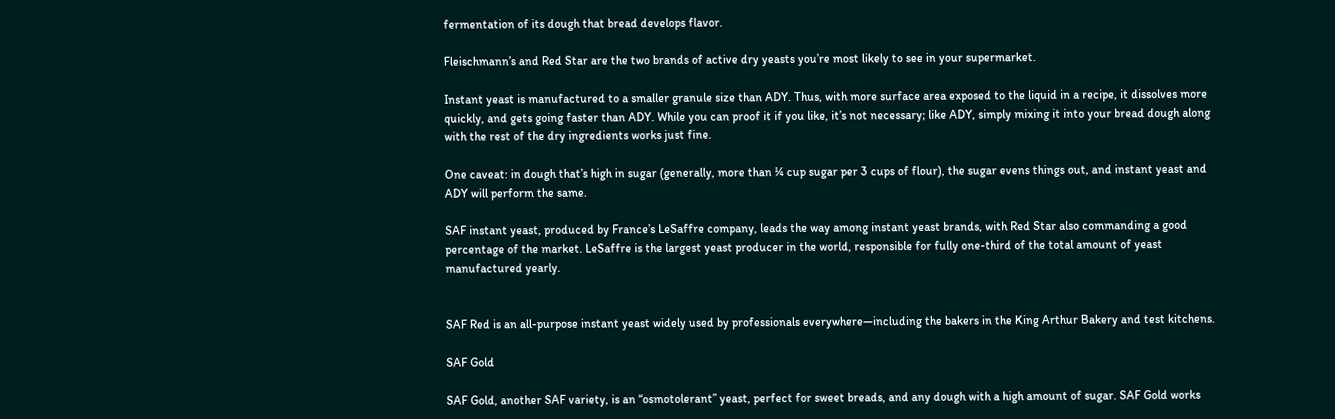fermentation of its dough that bread develops flavor.

Fleischmann’s and Red Star are the two brands of active dry yeasts you’re most likely to see in your supermarket.

Instant yeast is manufactured to a smaller granule size than ADY. Thus, with more surface area exposed to the liquid in a recipe, it dissolves more quickly, and gets going faster than ADY. While you can proof it if you like, it’s not necessary; like ADY, simply mixing it into your bread dough along with the rest of the dry ingredients works just fine.

One caveat: in dough that’s high in sugar (generally, more than ¼ cup sugar per 3 cups of flour), the sugar evens things out, and instant yeast and ADY will perform the same.

SAF instant yeast, produced by France’s LeSaffre company, leads the way among instant yeast brands, with Red Star also commanding a good percentage of the market. LeSaffre is the largest yeast producer in the world, responsible for fully one-third of the total amount of yeast manufactured yearly.


SAF Red is an all-purpose instant yeast widely used by professionals everywhere—including the bakers in the King Arthur Bakery and test kitchens.

SAF Gold

SAF Gold, another SAF variety, is an “osmotolerant” yeast, perfect for sweet breads, and any dough with a high amount of sugar. SAF Gold works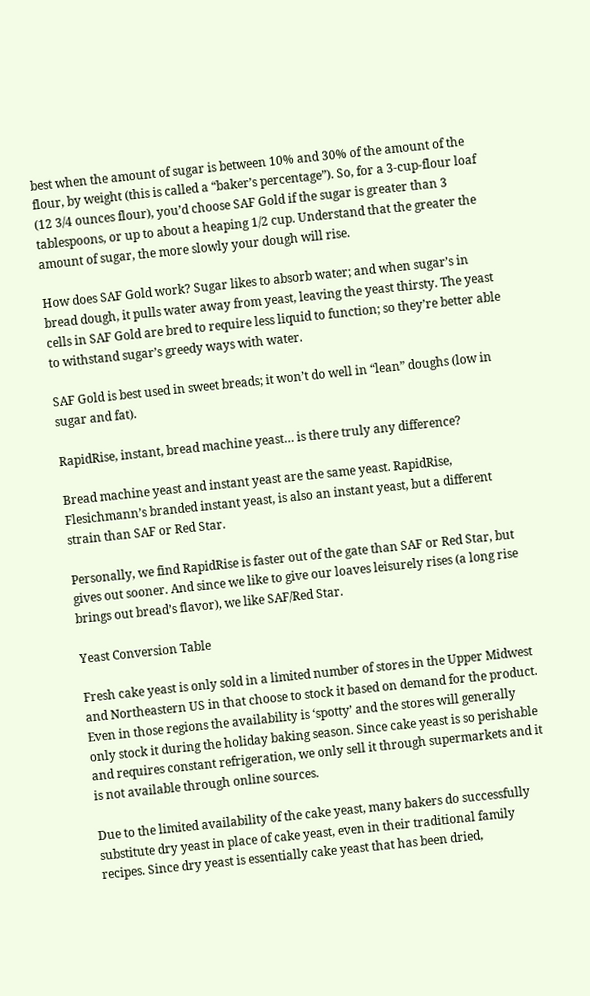best when the amount of sugar is between 10% and 30% of the amount of the flour, by weight (this is called a “baker’s percentage”). So, for a 3-cup-flour loaf (12 3/4 ounces flour), you’d choose SAF Gold if the sugar is greater than 3 tablespoons, or up to about a heaping 1/2 cup. Understand that the greater the amount of sugar, the more slowly your dough will rise.

How does SAF Gold work? Sugar likes to absorb water; and when sugar’s in bread dough, it pulls water away from yeast, leaving the yeast thirsty. The yeast cells in SAF Gold are bred to require less liquid to function; so they’re better able to withstand sugar’s greedy ways with water.

SAF Gold is best used in sweet breads; it won’t do well in “lean” doughs (low in sugar and fat).

RapidRise, instant, bread machine yeast… is there truly any difference?

Bread machine yeast and instant yeast are the same yeast. RapidRise, Flesichmann’s branded instant yeast, is also an instant yeast, but a different strain than SAF or Red Star.

Personally, we find RapidRise is faster out of the gate than SAF or Red Star, but gives out sooner. And since we like to give our loaves leisurely rises (a long rise brings out bread’s flavor), we like SAF/Red Star.

Yeast Conversion Table

Fresh cake yeast is only sold in a limited number of stores in the Upper Midwest and Northeastern US in that choose to stock it based on demand for the product. Even in those regions the availability is ‘spotty’ and the stores will generally only stock it during the holiday baking season. Since cake yeast is so perishable and requires constant refrigeration, we only sell it through supermarkets and it is not available through online sources.

Due to the limited availability of the cake yeast, many bakers do successfully substitute dry yeast in place of cake yeast, even in their traditional family recipes. Since dry yeast is essentially cake yeast that has been dried,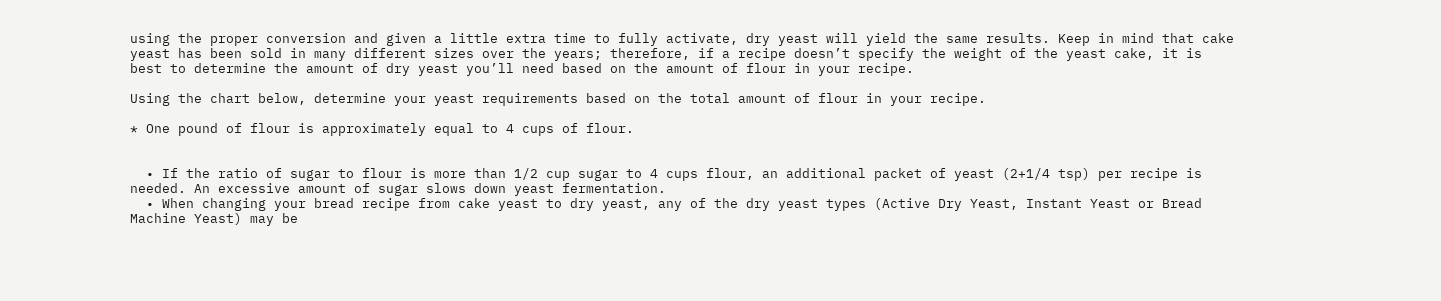using the proper conversion and given a little extra time to fully activate, dry yeast will yield the same results. Keep in mind that cake yeast has been sold in many different sizes over the years; therefore, if a recipe doesn’t specify the weight of the yeast cake, it is best to determine the amount of dry yeast you’ll need based on the amount of flour in your recipe.

Using the chart below, determine your yeast requirements based on the total amount of flour in your recipe.

* One pound of flour is approximately equal to 4 cups of flour.


  • If the ratio of sugar to flour is more than 1/2 cup sugar to 4 cups flour, an additional packet of yeast (2+1/4 tsp) per recipe is needed. An excessive amount of sugar slows down yeast fermentation.
  • When changing your bread recipe from cake yeast to dry yeast, any of the dry yeast types (Active Dry Yeast, Instant Yeast or Bread Machine Yeast) may be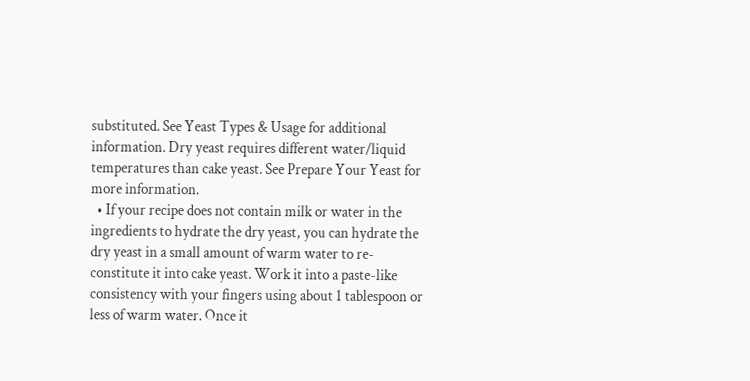substituted. See Yeast Types & Usage for additional information. Dry yeast requires different water/liquid temperatures than cake yeast. See Prepare Your Yeast for more information.
  • If your recipe does not contain milk or water in the ingredients to hydrate the dry yeast, you can hydrate the dry yeast in a small amount of warm water to re-constitute it into cake yeast. Work it into a paste-like consistency with your fingers using about 1 tablespoon or less of warm water. Once it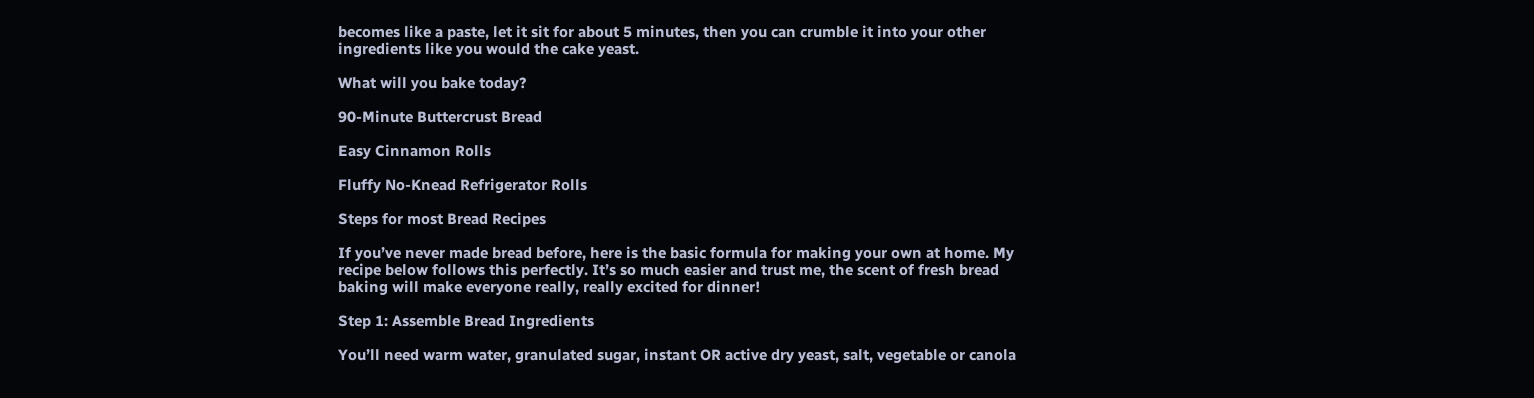becomes like a paste, let it sit for about 5 minutes, then you can crumble it into your other ingredients like you would the cake yeast.

What will you bake today?

90-Minute Buttercrust Bread

Easy Cinnamon Rolls

Fluffy No-Knead Refrigerator Rolls

Steps for most Bread Recipes

If you’ve never made bread before, here is the basic formula for making your own at home. My recipe below follows this perfectly. It’s so much easier and trust me, the scent of fresh bread baking will make everyone really, really excited for dinner!

Step 1: Assemble Bread Ingredients

You’ll need warm water, granulated sugar, instant OR active dry yeast, salt, vegetable or canola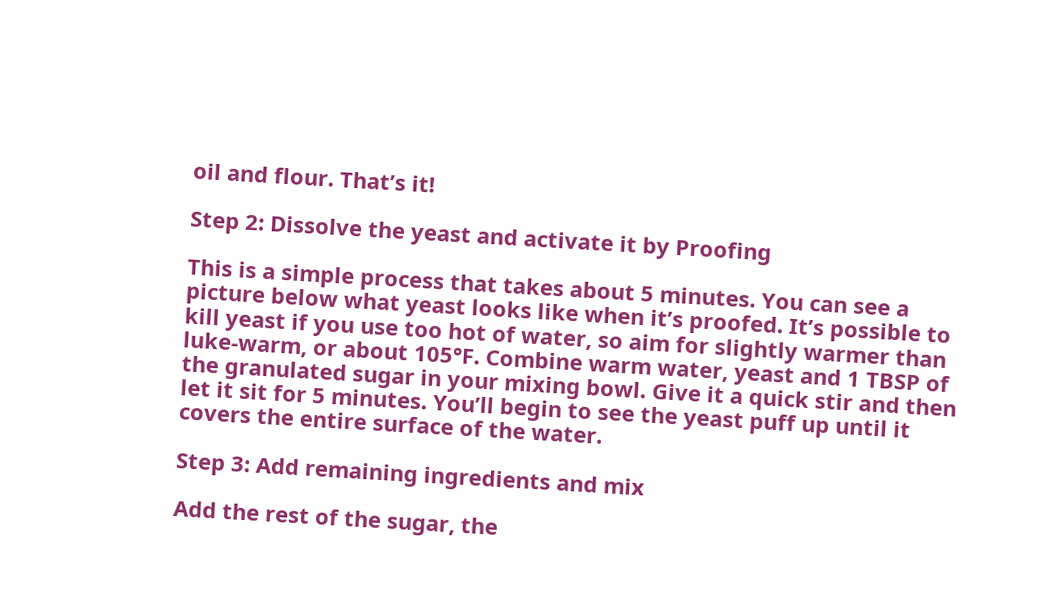oil and flour. That’s it!

Step 2: Dissolve the yeast and activate it by Proofing

This is a simple process that takes about 5 minutes. You can see a picture below what yeast looks like when it’s proofed. It’s possible to kill yeast if you use too hot of water, so aim for slightly warmer than luke-warm, or about 105°F. Combine warm water, yeast and 1 TBSP of the granulated sugar in your mixing bowl. Give it a quick stir and then let it sit for 5 minutes. You’ll begin to see the yeast puff up until it covers the entire surface of the water.

Step 3: Add remaining ingredients and mix

Add the rest of the sugar, the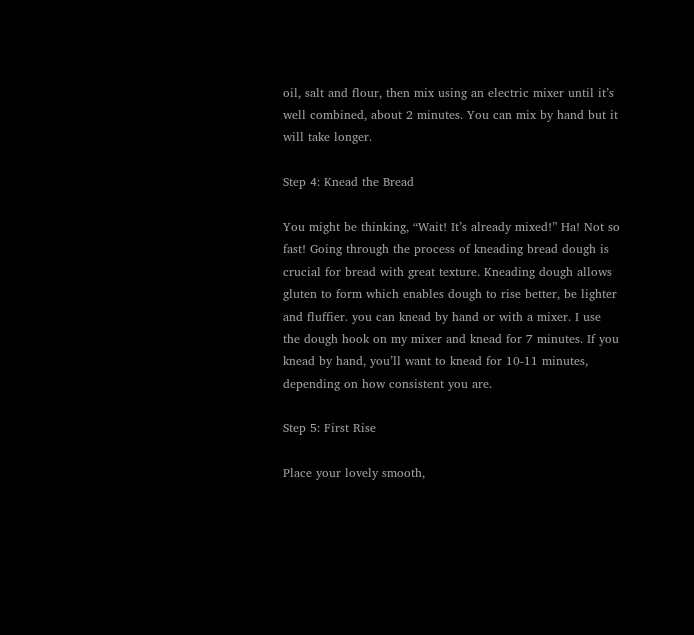oil, salt and flour, then mix using an electric mixer until it’s well combined, about 2 minutes. You can mix by hand but it will take longer.

Step 4: Knead the Bread

You might be thinking, “Wait! It’s already mixed!” Ha! Not so fast! Going through the process of kneading bread dough is crucial for bread with great texture. Kneading dough allows gluten to form which enables dough to rise better, be lighter and fluffier. you can knead by hand or with a mixer. I use the dough hook on my mixer and knead for 7 minutes. If you knead by hand, you’ll want to knead for 10-11 minutes, depending on how consistent you are.

Step 5: First Rise

Place your lovely smooth,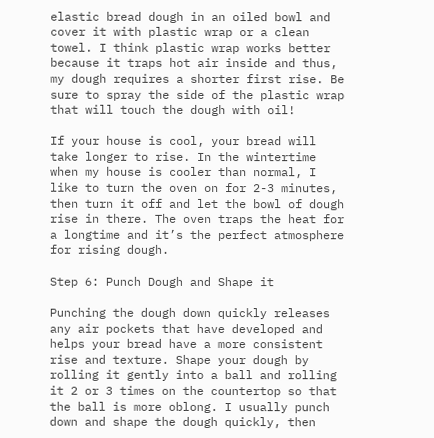elastic bread dough in an oiled bowl and cover it with plastic wrap or a clean towel. I think plastic wrap works better because it traps hot air inside and thus, my dough requires a shorter first rise. Be sure to spray the side of the plastic wrap that will touch the dough with oil!

If your house is cool, your bread will take longer to rise. In the wintertime when my house is cooler than normal, I like to turn the oven on for 2-3 minutes, then turn it off and let the bowl of dough rise in there. The oven traps the heat for a longtime and it’s the perfect atmosphere for rising dough.

Step 6: Punch Dough and Shape it

Punching the dough down quickly releases any air pockets that have developed and helps your bread have a more consistent rise and texture. Shape your dough by rolling it gently into a ball and rolling it 2 or 3 times on the countertop so that the ball is more oblong. I usually punch down and shape the dough quickly, then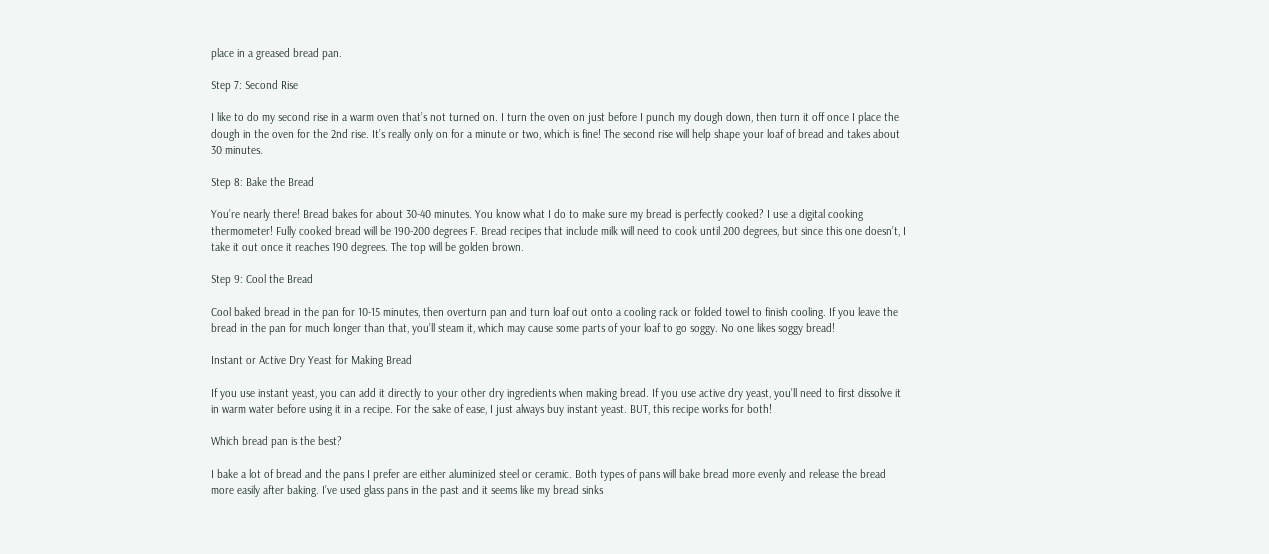place in a greased bread pan.

Step 7: Second Rise

I like to do my second rise in a warm oven that’s not turned on. I turn the oven on just before I punch my dough down, then turn it off once I place the dough in the oven for the 2nd rise. It’s really only on for a minute or two, which is fine! The second rise will help shape your loaf of bread and takes about 30 minutes.

Step 8: Bake the Bread

You’re nearly there! Bread bakes for about 30-40 minutes. You know what I do to make sure my bread is perfectly cooked? I use a digital cooking thermometer! Fully cooked bread will be 190-200 degrees F. Bread recipes that include milk will need to cook until 200 degrees, but since this one doesn’t, I take it out once it reaches 190 degrees. The top will be golden brown.

Step 9: Cool the Bread

Cool baked bread in the pan for 10-15 minutes, then overturn pan and turn loaf out onto a cooling rack or folded towel to finish cooling. If you leave the bread in the pan for much longer than that, you’ll steam it, which may cause some parts of your loaf to go soggy. No one likes soggy bread!

Instant or Active Dry Yeast for Making Bread

If you use instant yeast, you can add it directly to your other dry ingredients when making bread. If you use active dry yeast, you’ll need to first dissolve it in warm water before using it in a recipe. For the sake of ease, I just always buy instant yeast. BUT, this recipe works for both!

Which bread pan is the best?

I bake a lot of bread and the pans I prefer are either aluminized steel or ceramic. Both types of pans will bake bread more evenly and release the bread more easily after baking. I’ve used glass pans in the past and it seems like my bread sinks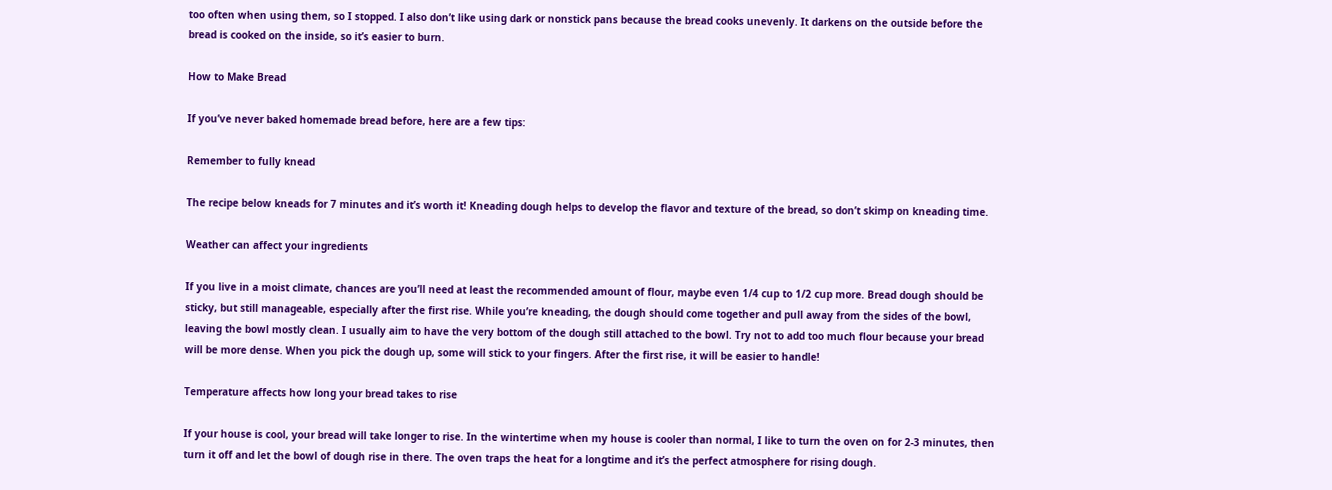too often when using them, so I stopped. I also don’t like using dark or nonstick pans because the bread cooks unevenly. It darkens on the outside before the bread is cooked on the inside, so it’s easier to burn.

How to Make Bread

If you’ve never baked homemade bread before, here are a few tips:

Remember to fully knead

The recipe below kneads for 7 minutes and it’s worth it! Kneading dough helps to develop the flavor and texture of the bread, so don’t skimp on kneading time.

Weather can affect your ingredients

If you live in a moist climate, chances are you’ll need at least the recommended amount of flour, maybe even 1/4 cup to 1/2 cup more. Bread dough should be sticky, but still manageable, especially after the first rise. While you’re kneading, the dough should come together and pull away from the sides of the bowl, leaving the bowl mostly clean. I usually aim to have the very bottom of the dough still attached to the bowl. Try not to add too much flour because your bread will be more dense. When you pick the dough up, some will stick to your fingers. After the first rise, it will be easier to handle!

Temperature affects how long your bread takes to rise

If your house is cool, your bread will take longer to rise. In the wintertime when my house is cooler than normal, I like to turn the oven on for 2-3 minutes, then turn it off and let the bowl of dough rise in there. The oven traps the heat for a longtime and it’s the perfect atmosphere for rising dough.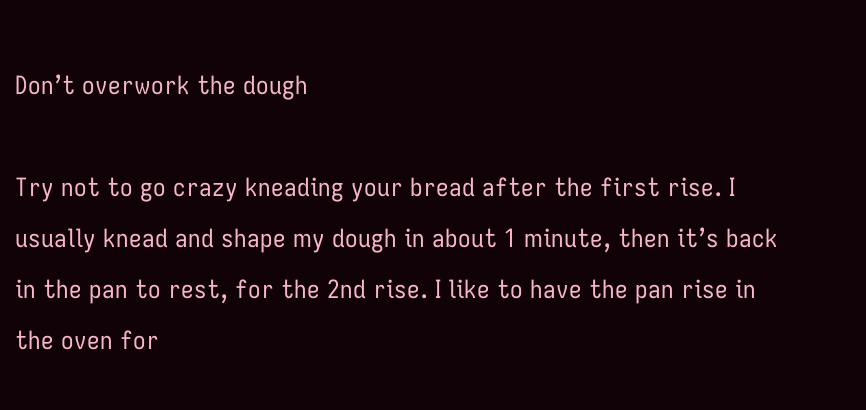Don’t overwork the dough

Try not to go crazy kneading your bread after the first rise. I usually knead and shape my dough in about 1 minute, then it’s back in the pan to rest, for the 2nd rise. I like to have the pan rise in the oven for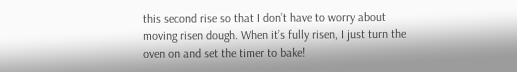this second rise so that I don’t have to worry about moving risen dough. When it’s fully risen, I just turn the oven on and set the timer to bake!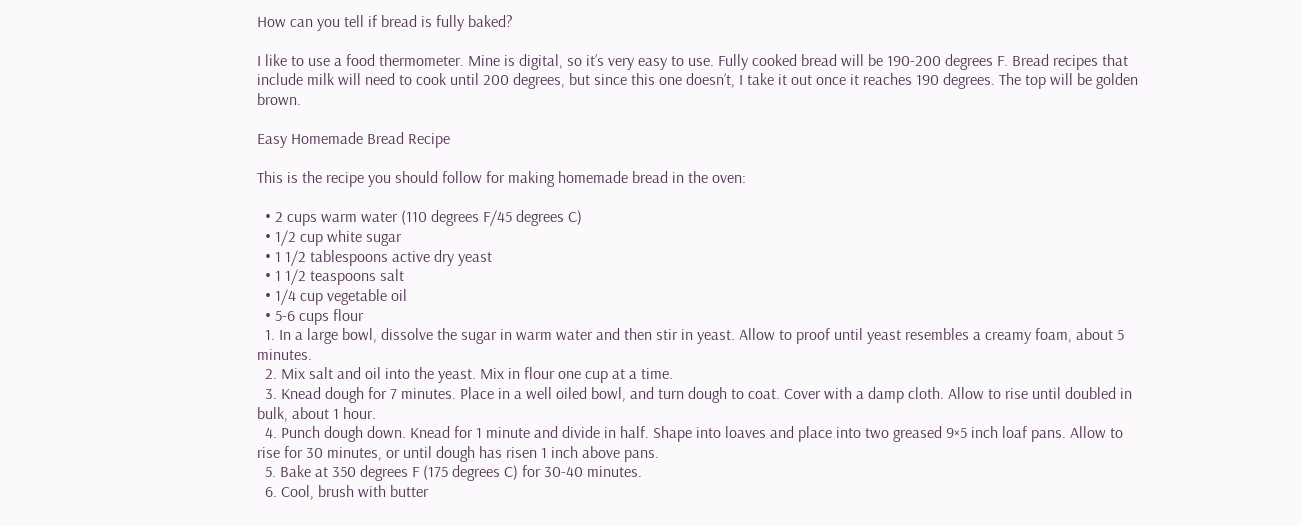How can you tell if bread is fully baked?

I like to use a food thermometer. Mine is digital, so it’s very easy to use. Fully cooked bread will be 190-200 degrees F. Bread recipes that include milk will need to cook until 200 degrees, but since this one doesn’t, I take it out once it reaches 190 degrees. The top will be golden brown.

Easy Homemade Bread Recipe

This is the recipe you should follow for making homemade bread in the oven:

  • 2 cups warm water (110 degrees F/45 degrees C)
  • 1/2 cup white sugar
  • 1 1/2 tablespoons active dry yeast
  • 1 1/2 teaspoons salt
  • 1/4 cup vegetable oil
  • 5-6 cups flour
  1. In a large bowl, dissolve the sugar in warm water and then stir in yeast. Allow to proof until yeast resembles a creamy foam, about 5 minutes.
  2. Mix salt and oil into the yeast. Mix in flour one cup at a time.
  3. Knead dough for 7 minutes. Place in a well oiled bowl, and turn dough to coat. Cover with a damp cloth. Allow to rise until doubled in bulk, about 1 hour.
  4. Punch dough down. Knead for 1 minute and divide in half. Shape into loaves and place into two greased 9×5 inch loaf pans. Allow to rise for 30 minutes, or until dough has risen 1 inch above pans.
  5. Bake at 350 degrees F (175 degrees C) for 30-40 minutes.
  6. Cool, brush with butter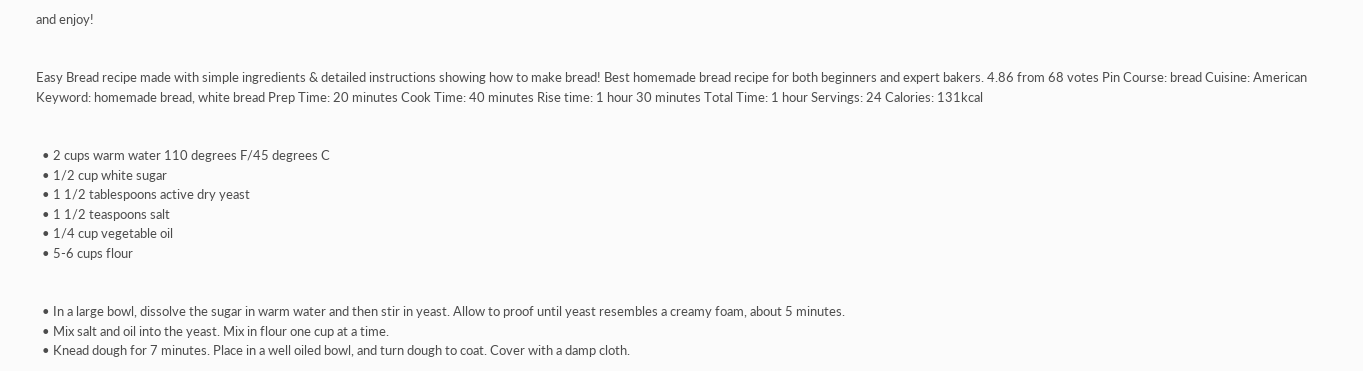and enjoy!


Easy Bread recipe made with simple ingredients & detailed instructions showing how to make bread! Best homemade bread recipe for both beginners and expert bakers. 4.86 from 68 votes Pin Course: bread Cuisine: American Keyword: homemade bread, white bread Prep Time: 20 minutes Cook Time: 40 minutes Rise time: 1 hour 30 minutes Total Time: 1 hour Servings: 24 Calories: 131kcal


  • 2 cups warm water 110 degrees F/45 degrees C
  • 1/2 cup white sugar
  • 1 1/2 tablespoons active dry yeast
  • 1 1/2 teaspoons salt
  • 1/4 cup vegetable oil
  • 5-6 cups flour


  • In a large bowl, dissolve the sugar in warm water and then stir in yeast. Allow to proof until yeast resembles a creamy foam, about 5 minutes.
  • Mix salt and oil into the yeast. Mix in flour one cup at a time.
  • Knead dough for 7 minutes. Place in a well oiled bowl, and turn dough to coat. Cover with a damp cloth.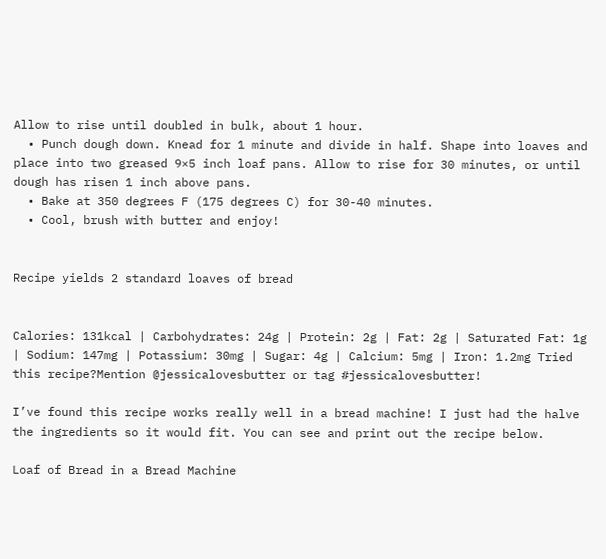Allow to rise until doubled in bulk, about 1 hour.
  • Punch dough down. Knead for 1 minute and divide in half. Shape into loaves and place into two greased 9×5 inch loaf pans. Allow to rise for 30 minutes, or until dough has risen 1 inch above pans.
  • Bake at 350 degrees F (175 degrees C) for 30-40 minutes.
  • Cool, brush with butter and enjoy!


Recipe yields 2 standard loaves of bread


Calories: 131kcal | Carbohydrates: 24g | Protein: 2g | Fat: 2g | Saturated Fat: 1g | Sodium: 147mg | Potassium: 30mg | Sugar: 4g | Calcium: 5mg | Iron: 1.2mg Tried this recipe?Mention @jessicalovesbutter or tag #jessicalovesbutter!

I’ve found this recipe works really well in a bread machine! I just had the halve the ingredients so it would fit. You can see and print out the recipe below.

Loaf of Bread in a Bread Machine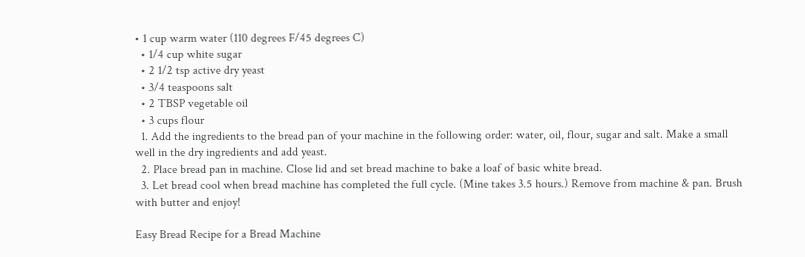• 1 cup warm water (110 degrees F/45 degrees C)
  • 1/4 cup white sugar
  • 2 1/2 tsp active dry yeast
  • 3/4 teaspoons salt
  • 2 TBSP vegetable oil
  • 3 cups flour
  1. Add the ingredients to the bread pan of your machine in the following order: water, oil, flour, sugar and salt. Make a small well in the dry ingredients and add yeast.
  2. Place bread pan in machine. Close lid and set bread machine to bake a loaf of basic white bread.
  3. Let bread cool when bread machine has completed the full cycle. (Mine takes 3.5 hours.) Remove from machine & pan. Brush with butter and enjoy!

Easy Bread Recipe for a Bread Machine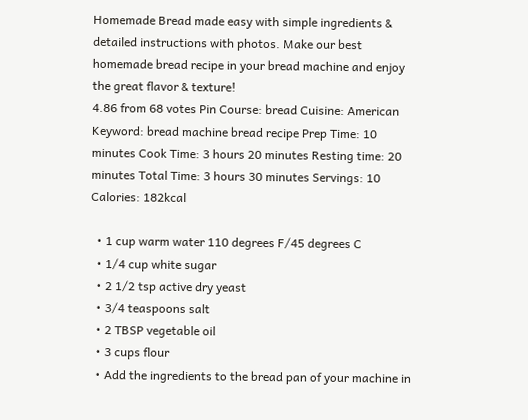Homemade Bread made easy with simple ingredients & detailed instructions with photos. Make our best homemade bread recipe in your bread machine and enjoy the great flavor & texture!
4.86 from 68 votes Pin Course: bread Cuisine: American Keyword: bread machine bread recipe Prep Time: 10 minutes Cook Time: 3 hours 20 minutes Resting time: 20 minutes Total Time: 3 hours 30 minutes Servings: 10 Calories: 182kcal

  • 1 cup warm water 110 degrees F/45 degrees C
  • 1/4 cup white sugar
  • 2 1/2 tsp active dry yeast
  • 3/4 teaspoons salt
  • 2 TBSP vegetable oil
  • 3 cups flour
  • Add the ingredients to the bread pan of your machine in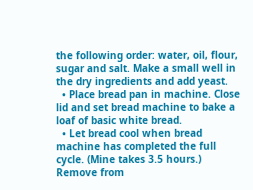the following order: water, oil, flour, sugar and salt. Make a small well in the dry ingredients and add yeast.
  • Place bread pan in machine. Close lid and set bread machine to bake a loaf of basic white bread.
  • Let bread cool when bread machine has completed the full cycle. (Mine takes 3.5 hours.) Remove from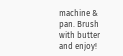machine & pan. Brush with butter and enjoy!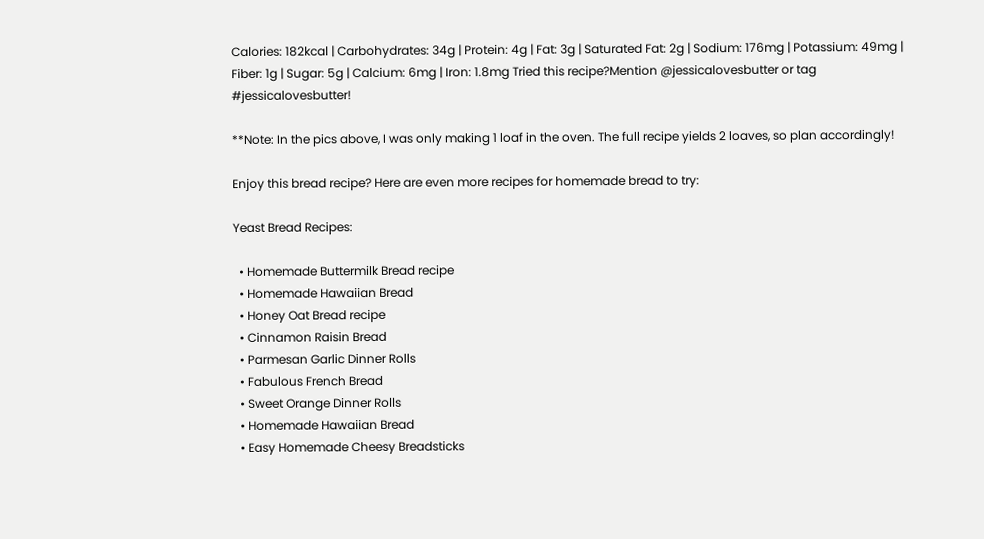Calories: 182kcal | Carbohydrates: 34g | Protein: 4g | Fat: 3g | Saturated Fat: 2g | Sodium: 176mg | Potassium: 49mg | Fiber: 1g | Sugar: 5g | Calcium: 6mg | Iron: 1.8mg Tried this recipe?Mention @jessicalovesbutter or tag #jessicalovesbutter!

**Note: In the pics above, I was only making 1 loaf in the oven. The full recipe yields 2 loaves, so plan accordingly!

Enjoy this bread recipe? Here are even more recipes for homemade bread to try:

Yeast Bread Recipes:

  • Homemade Buttermilk Bread recipe
  • Homemade Hawaiian Bread
  • Honey Oat Bread recipe
  • Cinnamon Raisin Bread
  • Parmesan Garlic Dinner Rolls
  • Fabulous French Bread
  • Sweet Orange Dinner Rolls
  • Homemade Hawaiian Bread
  • Easy Homemade Cheesy Breadsticks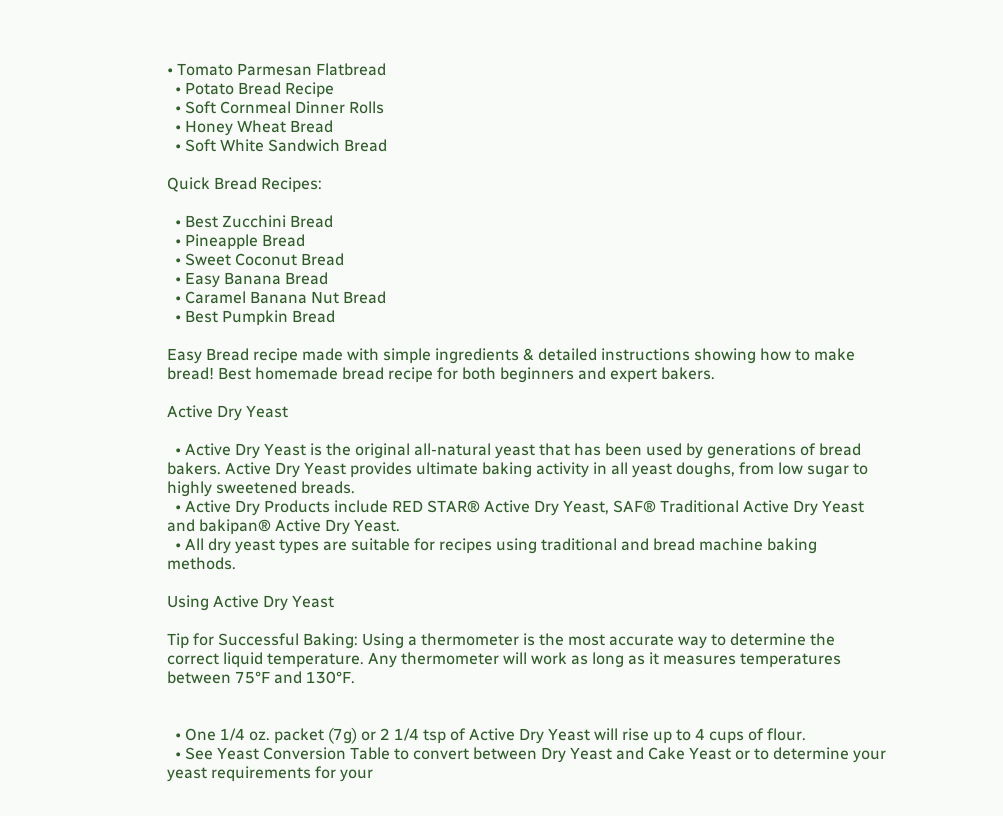• Tomato Parmesan Flatbread
  • Potato Bread Recipe
  • Soft Cornmeal Dinner Rolls
  • Honey Wheat Bread
  • Soft White Sandwich Bread

Quick Bread Recipes:

  • Best Zucchini Bread
  • Pineapple Bread
  • Sweet Coconut Bread
  • Easy Banana Bread
  • Caramel Banana Nut Bread
  • Best Pumpkin Bread

Easy Bread recipe made with simple ingredients & detailed instructions showing how to make bread! Best homemade bread recipe for both beginners and expert bakers.

Active Dry Yeast

  • Active Dry Yeast is the original all-natural yeast that has been used by generations of bread bakers. Active Dry Yeast provides ultimate baking activity in all yeast doughs, from low sugar to highly sweetened breads.
  • Active Dry Products include RED STAR® Active Dry Yeast, SAF® Traditional Active Dry Yeast and bakipan® Active Dry Yeast.
  • All dry yeast types are suitable for recipes using traditional and bread machine baking methods.

Using Active Dry Yeast

Tip for Successful Baking: Using a thermometer is the most accurate way to determine the correct liquid temperature. Any thermometer will work as long as it measures temperatures between 75°F and 130°F.


  • One 1/4 oz. packet (7g) or 2 1/4 tsp of Active Dry Yeast will rise up to 4 cups of flour.
  • See Yeast Conversion Table to convert between Dry Yeast and Cake Yeast or to determine your yeast requirements for your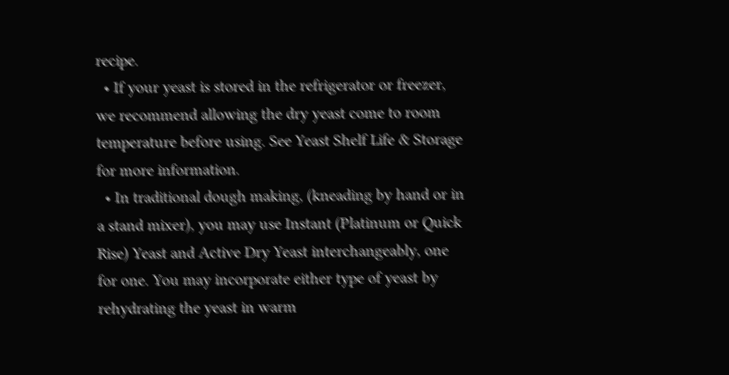recipe.
  • If your yeast is stored in the refrigerator or freezer, we recommend allowing the dry yeast come to room temperature before using. See Yeast Shelf Life & Storage for more information.
  • In traditional dough making, (kneading by hand or in a stand mixer), you may use Instant (Platinum or Quick Rise) Yeast and Active Dry Yeast interchangeably, one for one. You may incorporate either type of yeast by rehydrating the yeast in warm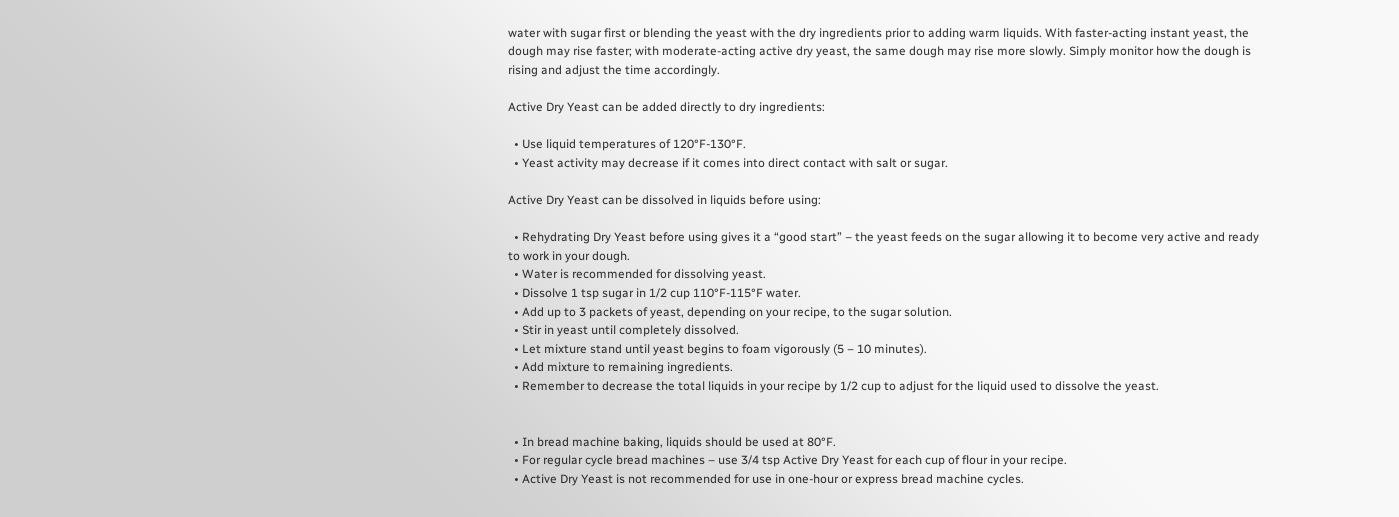water with sugar first or blending the yeast with the dry ingredients prior to adding warm liquids. With faster-acting instant yeast, the dough may rise faster; with moderate-acting active dry yeast, the same dough may rise more slowly. Simply monitor how the dough is rising and adjust the time accordingly.

Active Dry Yeast can be added directly to dry ingredients:

  • Use liquid temperatures of 120°F-130°F.
  • Yeast activity may decrease if it comes into direct contact with salt or sugar.

Active Dry Yeast can be dissolved in liquids before using:

  • Rehydrating Dry Yeast before using gives it a “good start” – the yeast feeds on the sugar allowing it to become very active and ready to work in your dough.
  • Water is recommended for dissolving yeast.
  • Dissolve 1 tsp sugar in 1/2 cup 110°F-115°F water.
  • Add up to 3 packets of yeast, depending on your recipe, to the sugar solution.
  • Stir in yeast until completely dissolved.
  • Let mixture stand until yeast begins to foam vigorously (5 – 10 minutes).
  • Add mixture to remaining ingredients.
  • Remember to decrease the total liquids in your recipe by 1/2 cup to adjust for the liquid used to dissolve the yeast.


  • In bread machine baking, liquids should be used at 80°F.
  • For regular cycle bread machines – use 3/4 tsp Active Dry Yeast for each cup of flour in your recipe.
  • Active Dry Yeast is not recommended for use in one-hour or express bread machine cycles.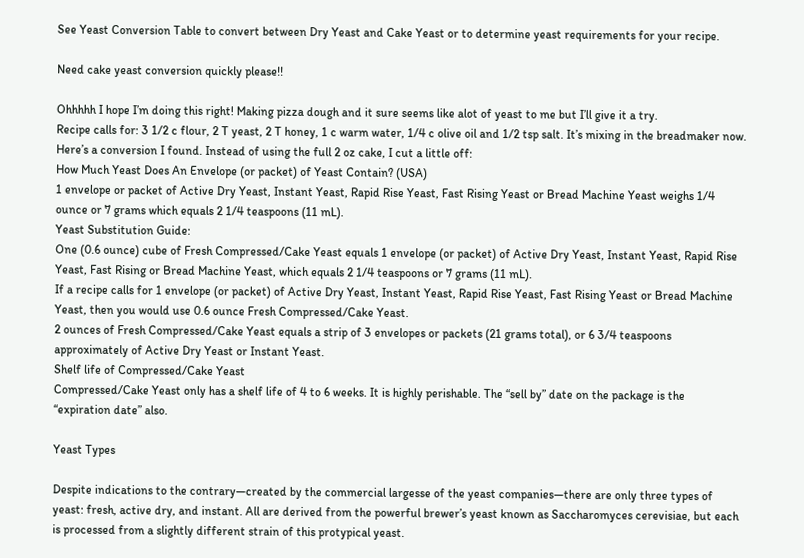See Yeast Conversion Table to convert between Dry Yeast and Cake Yeast or to determine yeast requirements for your recipe.

Need cake yeast conversion quickly please!!

Ohhhhh I hope I’m doing this right! Making pizza dough and it sure seems like alot of yeast to me but I’ll give it a try.
Recipe calls for: 3 1/2 c flour, 2 T yeast, 2 T honey, 1 c warm water, 1/4 c olive oil and 1/2 tsp salt. It’s mixing in the breadmaker now. Here’s a conversion I found. Instead of using the full 2 oz cake, I cut a little off:
How Much Yeast Does An Envelope (or packet) of Yeast Contain? (USA)
1 envelope or packet of Active Dry Yeast, Instant Yeast, Rapid Rise Yeast, Fast Rising Yeast or Bread Machine Yeast weighs 1/4 ounce or 7 grams which equals 2 1/4 teaspoons (11 mL).
Yeast Substitution Guide:
One (0.6 ounce) cube of Fresh Compressed/Cake Yeast equals 1 envelope (or packet) of Active Dry Yeast, Instant Yeast, Rapid Rise Yeast, Fast Rising or Bread Machine Yeast, which equals 2 1/4 teaspoons or 7 grams (11 mL).
If a recipe calls for 1 envelope (or packet) of Active Dry Yeast, Instant Yeast, Rapid Rise Yeast, Fast Rising Yeast or Bread Machine Yeast, then you would use 0.6 ounce Fresh Compressed/Cake Yeast.
2 ounces of Fresh Compressed/Cake Yeast equals a strip of 3 envelopes or packets (21 grams total), or 6 3/4 teaspoons approximately of Active Dry Yeast or Instant Yeast.
Shelf life of Compressed/Cake Yeast
Compressed/Cake Yeast only has a shelf life of 4 to 6 weeks. It is highly perishable. The “sell by” date on the package is the “expiration date” also.

Yeast Types

Despite indications to the contrary—created by the commercial largesse of the yeast companies—there are only three types of yeast: fresh, active dry, and instant. All are derived from the powerful brewer’s yeast known as Saccharomyces cerevisiae, but each is processed from a slightly different strain of this protypical yeast.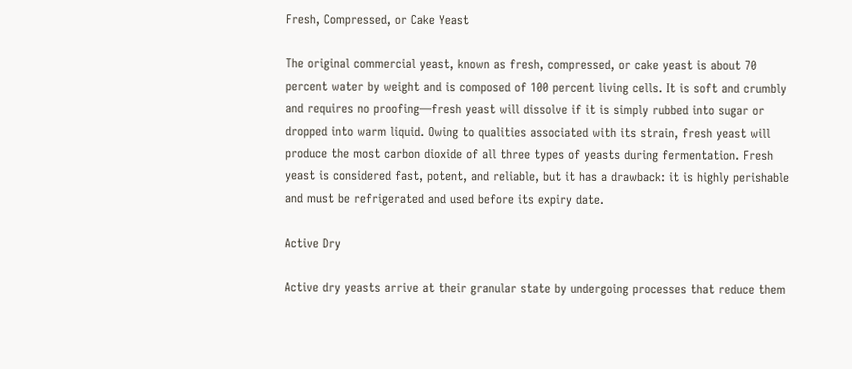Fresh, Compressed, or Cake Yeast

The original commercial yeast, known as fresh, compressed, or cake yeast is about 70 percent water by weight and is composed of 100 percent living cells. It is soft and crumbly and requires no proofing—fresh yeast will dissolve if it is simply rubbed into sugar or dropped into warm liquid. Owing to qualities associated with its strain, fresh yeast will produce the most carbon dioxide of all three types of yeasts during fermentation. Fresh yeast is considered fast, potent, and reliable, but it has a drawback: it is highly perishable and must be refrigerated and used before its expiry date.

Active Dry

Active dry yeasts arrive at their granular state by undergoing processes that reduce them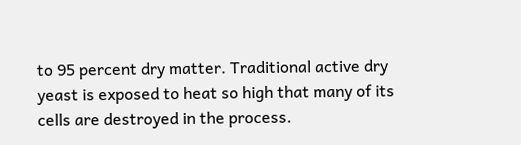to 95 percent dry matter. Traditional active dry yeast is exposed to heat so high that many of its cells are destroyed in the process.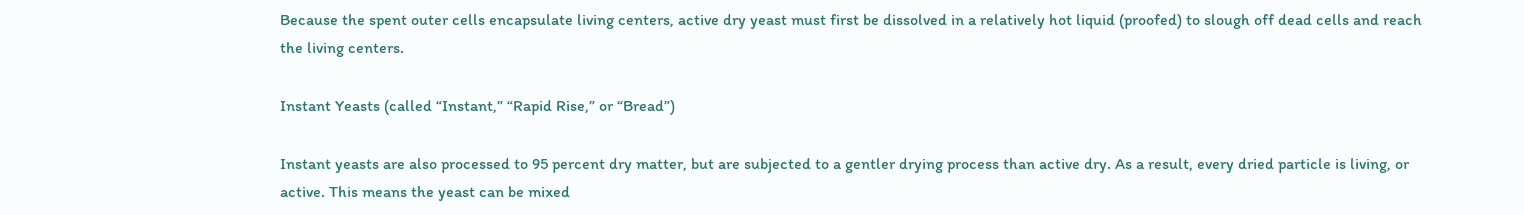Because the spent outer cells encapsulate living centers, active dry yeast must first be dissolved in a relatively hot liquid (proofed) to slough off dead cells and reach the living centers.

Instant Yeasts (called “Instant,” “Rapid Rise,” or “Bread”)

Instant yeasts are also processed to 95 percent dry matter, but are subjected to a gentler drying process than active dry. As a result, every dried particle is living, or active. This means the yeast can be mixed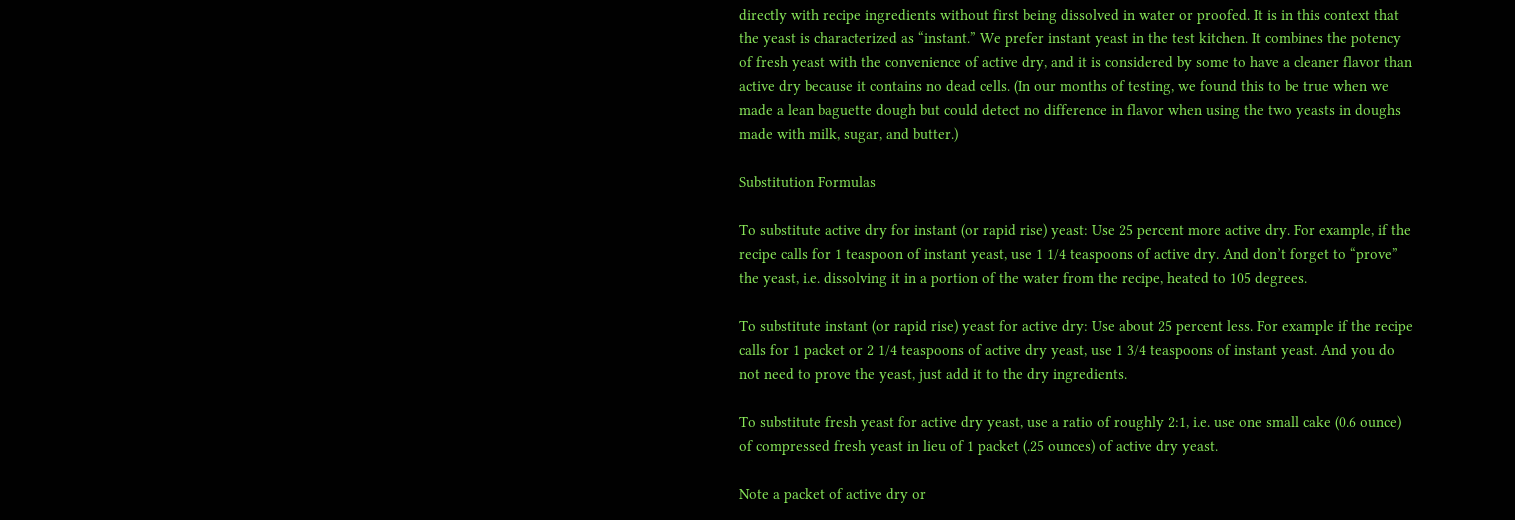directly with recipe ingredients without first being dissolved in water or proofed. It is in this context that the yeast is characterized as “instant.” We prefer instant yeast in the test kitchen. It combines the potency of fresh yeast with the convenience of active dry, and it is considered by some to have a cleaner flavor than active dry because it contains no dead cells. (In our months of testing, we found this to be true when we made a lean baguette dough but could detect no difference in flavor when using the two yeasts in doughs made with milk, sugar, and butter.)

Substitution Formulas

To substitute active dry for instant (or rapid rise) yeast: Use 25 percent more active dry. For example, if the recipe calls for 1 teaspoon of instant yeast, use 1 1/4 teaspoons of active dry. And don’t forget to “prove” the yeast, i.e. dissolving it in a portion of the water from the recipe, heated to 105 degrees.

To substitute instant (or rapid rise) yeast for active dry: Use about 25 percent less. For example if the recipe calls for 1 packet or 2 1/4 teaspoons of active dry yeast, use 1 3/4 teaspoons of instant yeast. And you do not need to prove the yeast, just add it to the dry ingredients.

To substitute fresh yeast for active dry yeast, use a ratio of roughly 2:1, i.e. use one small cake (0.6 ounce) of compressed fresh yeast in lieu of 1 packet (.25 ounces) of active dry yeast.

Note a packet of active dry or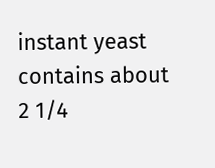instant yeast contains about 2 1/4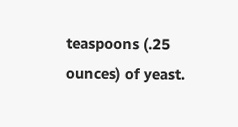teaspoons (.25 ounces) of yeast.